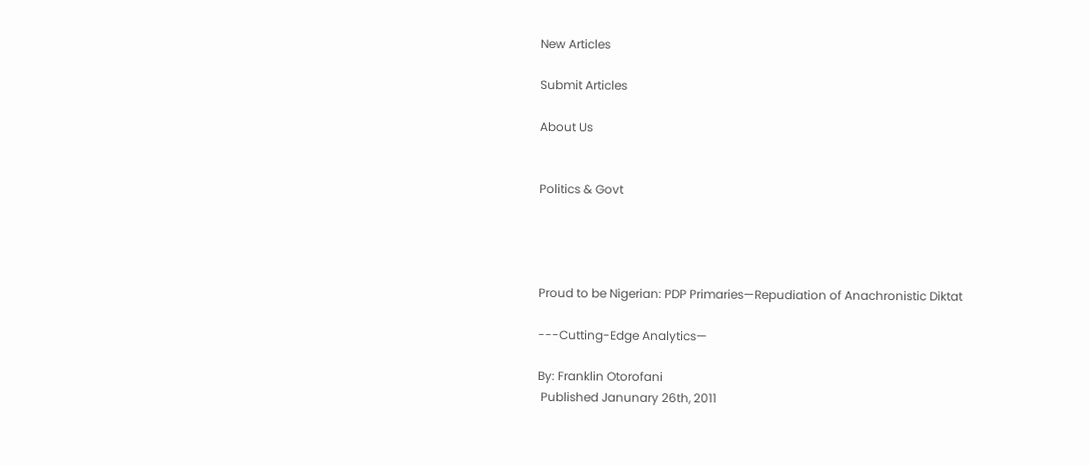New Articles

Submit Articles

About Us


Politics & Govt




Proud to be Nigerian: PDP Primaries—Repudiation of Anachronistic Diktat

---Cutting-Edge Analytics—

By: Franklin Otorofani
 Published Janunary 26th, 2011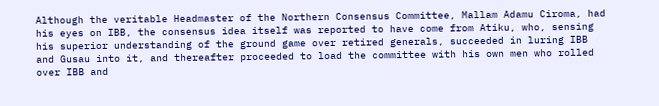Although the veritable Headmaster of the Northern Consensus Committee, Mallam Adamu Ciroma, had his eyes on IBB, the consensus idea itself was reported to have come from Atiku, who, sensing his superior understanding of the ground game over retired generals, succeeded in luring IBB and Gusau into it, and thereafter proceeded to load the committee with his own men who rolled over IBB and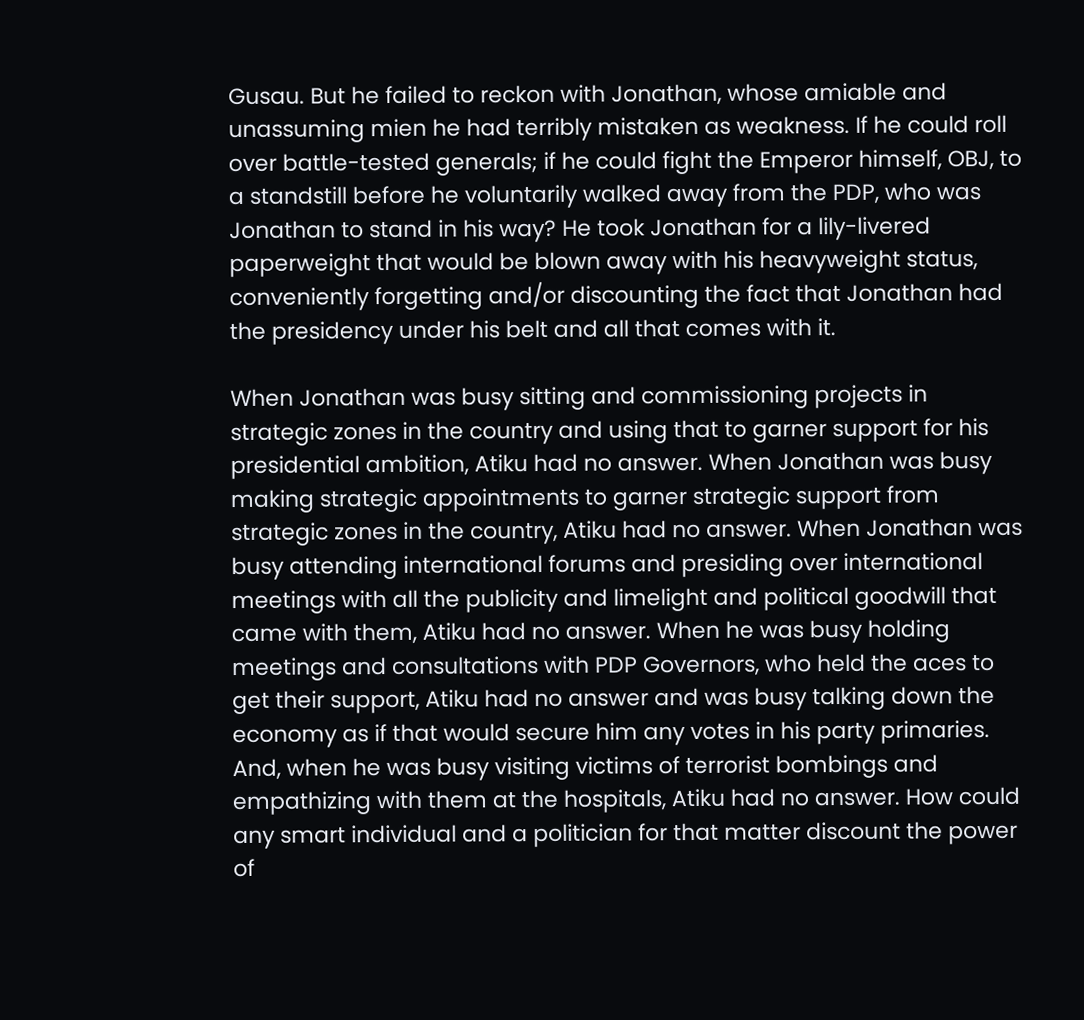Gusau. But he failed to reckon with Jonathan, whose amiable and unassuming mien he had terribly mistaken as weakness. If he could roll over battle-tested generals; if he could fight the Emperor himself, OBJ, to a standstill before he voluntarily walked away from the PDP, who was Jonathan to stand in his way? He took Jonathan for a lily-livered paperweight that would be blown away with his heavyweight status, conveniently forgetting and/or discounting the fact that Jonathan had the presidency under his belt and all that comes with it.

When Jonathan was busy sitting and commissioning projects in strategic zones in the country and using that to garner support for his presidential ambition, Atiku had no answer. When Jonathan was busy making strategic appointments to garner strategic support from strategic zones in the country, Atiku had no answer. When Jonathan was busy attending international forums and presiding over international meetings with all the publicity and limelight and political goodwill that came with them, Atiku had no answer. When he was busy holding meetings and consultations with PDP Governors, who held the aces to get their support, Atiku had no answer and was busy talking down the economy as if that would secure him any votes in his party primaries. And, when he was busy visiting victims of terrorist bombings and empathizing with them at the hospitals, Atiku had no answer. How could any smart individual and a politician for that matter discount the power of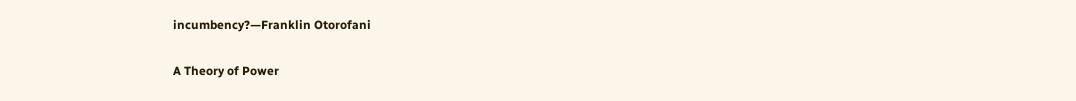incumbency?—Franklin Otorofani

A Theory of Power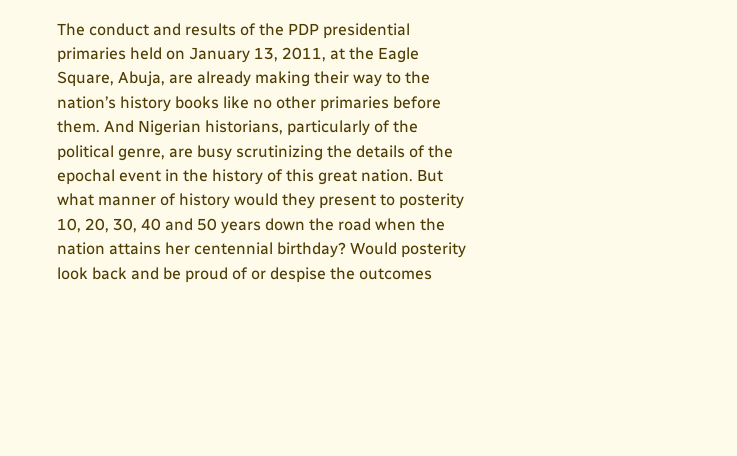The conduct and results of the PDP presidential primaries held on January 13, 2011, at the Eagle Square, Abuja, are already making their way to the nation’s history books like no other primaries before them. And Nigerian historians, particularly of the political genre, are busy scrutinizing the details of the epochal event in the history of this great nation. But what manner of history would they present to posterity 10, 20, 30, 40 and 50 years down the road when the nation attains her centennial birthday? Would posterity look back and be proud of or despise the outcomes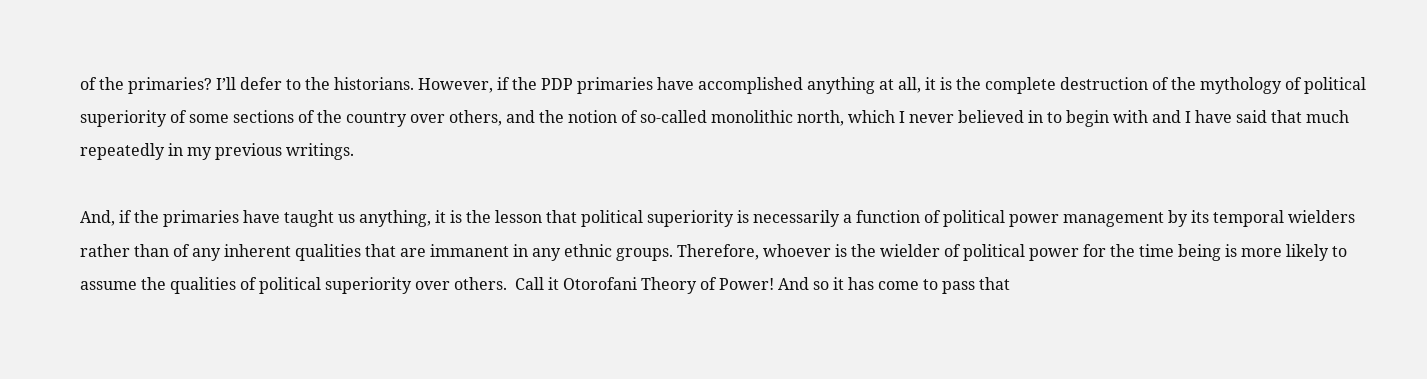of the primaries? I’ll defer to the historians. However, if the PDP primaries have accomplished anything at all, it is the complete destruction of the mythology of political superiority of some sections of the country over others, and the notion of so-called monolithic north, which I never believed in to begin with and I have said that much repeatedly in my previous writings.

And, if the primaries have taught us anything, it is the lesson that political superiority is necessarily a function of political power management by its temporal wielders rather than of any inherent qualities that are immanent in any ethnic groups. Therefore, whoever is the wielder of political power for the time being is more likely to assume the qualities of political superiority over others.  Call it Otorofani Theory of Power! And so it has come to pass that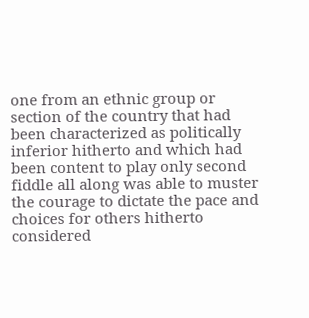one from an ethnic group or section of the country that had been characterized as politically inferior hitherto and which had been content to play only second fiddle all along was able to muster the courage to dictate the pace and choices for others hitherto considered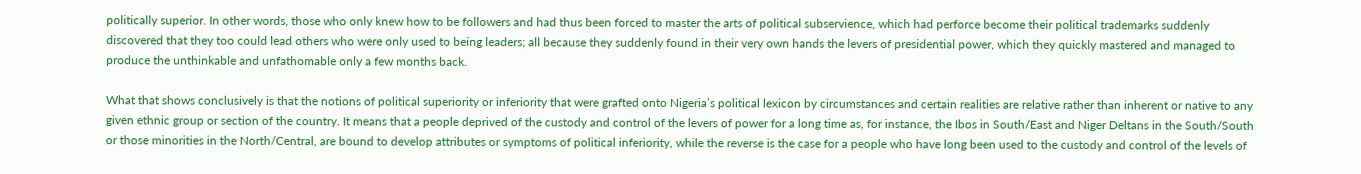politically superior. In other words, those who only knew how to be followers and had thus been forced to master the arts of political subservience, which had perforce become their political trademarks suddenly discovered that they too could lead others who were only used to being leaders; all because they suddenly found in their very own hands the levers of presidential power, which they quickly mastered and managed to produce the unthinkable and unfathomable only a few months back.

What that shows conclusively is that the notions of political superiority or inferiority that were grafted onto Nigeria’s political lexicon by circumstances and certain realities are relative rather than inherent or native to any given ethnic group or section of the country. It means that a people deprived of the custody and control of the levers of power for a long time as, for instance, the Ibos in South/East and Niger Deltans in the South/South or those minorities in the North/Central, are bound to develop attributes or symptoms of political inferiority, while the reverse is the case for a people who have long been used to the custody and control of the levels of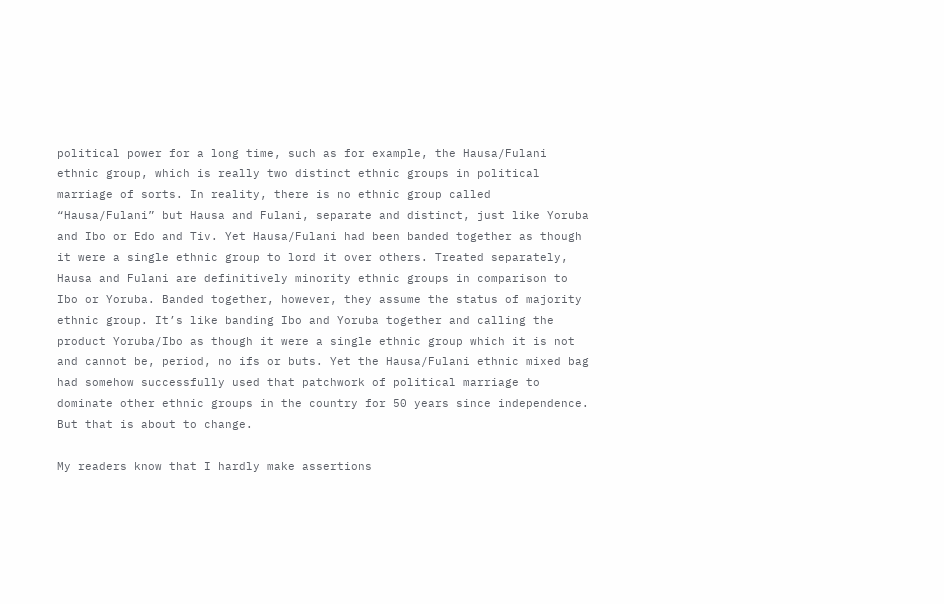political power for a long time, such as for example, the Hausa/Fulani ethnic group, which is really two distinct ethnic groups in political marriage of sorts. In reality, there is no ethnic group called “Hausa/Fulani” but Hausa and Fulani, separate and distinct, just like Yoruba and Ibo or Edo and Tiv. Yet Hausa/Fulani had been banded together as though it were a single ethnic group to lord it over others. Treated separately, Hausa and Fulani are definitively minority ethnic groups in comparison to Ibo or Yoruba. Banded together, however, they assume the status of majority ethnic group. It’s like banding Ibo and Yoruba together and calling the product Yoruba/Ibo as though it were a single ethnic group which it is not and cannot be, period, no ifs or buts. Yet the Hausa/Fulani ethnic mixed bag had somehow successfully used that patchwork of political marriage to dominate other ethnic groups in the country for 50 years since independence. But that is about to change.

My readers know that I hardly make assertions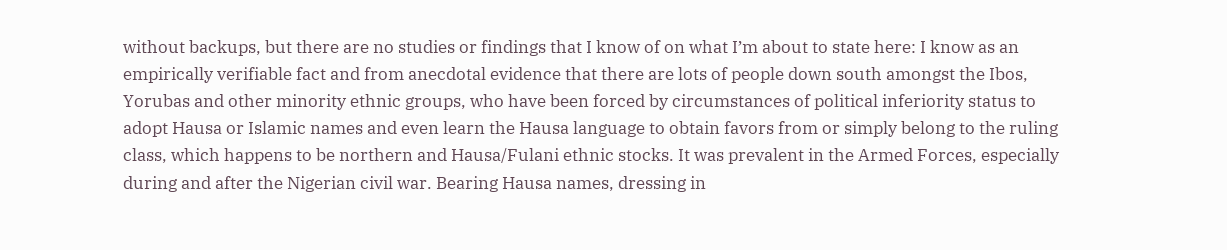without backups, but there are no studies or findings that I know of on what I’m about to state here: I know as an empirically verifiable fact and from anecdotal evidence that there are lots of people down south amongst the Ibos, Yorubas and other minority ethnic groups, who have been forced by circumstances of political inferiority status to adopt Hausa or Islamic names and even learn the Hausa language to obtain favors from or simply belong to the ruling class, which happens to be northern and Hausa/Fulani ethnic stocks. It was prevalent in the Armed Forces, especially during and after the Nigerian civil war. Bearing Hausa names, dressing in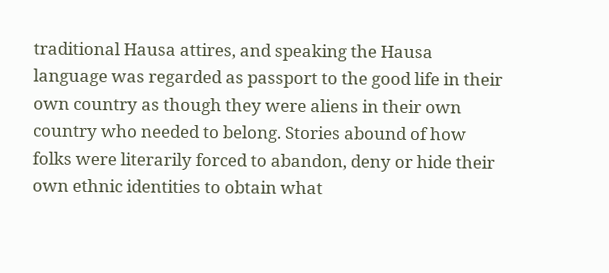traditional Hausa attires, and speaking the Hausa language was regarded as passport to the good life in their own country as though they were aliens in their own country who needed to belong. Stories abound of how folks were literarily forced to abandon, deny or hide their own ethnic identities to obtain what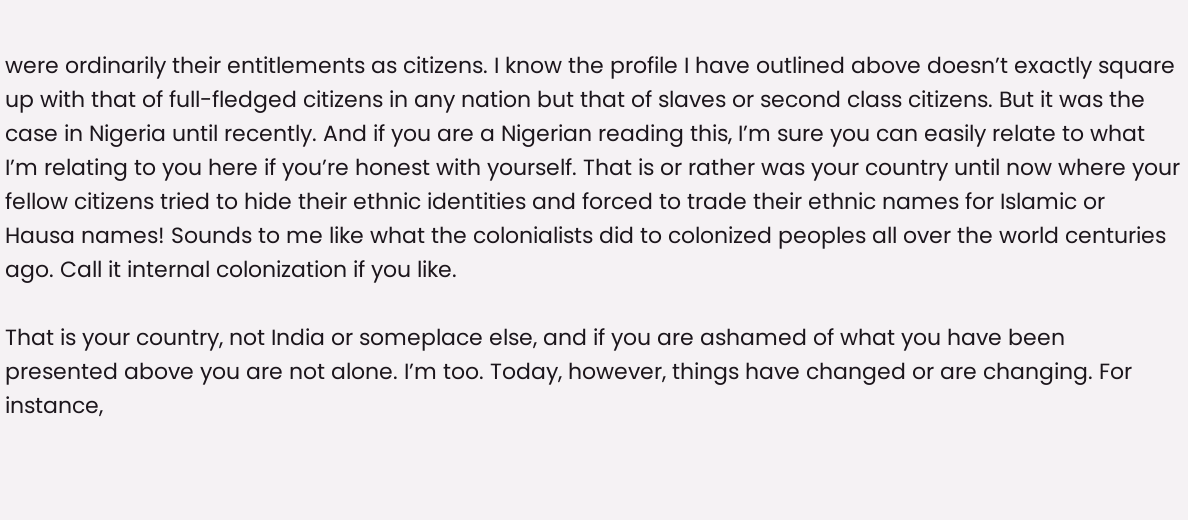were ordinarily their entitlements as citizens. I know the profile I have outlined above doesn’t exactly square up with that of full-fledged citizens in any nation but that of slaves or second class citizens. But it was the case in Nigeria until recently. And if you are a Nigerian reading this, I’m sure you can easily relate to what I’m relating to you here if you’re honest with yourself. That is or rather was your country until now where your fellow citizens tried to hide their ethnic identities and forced to trade their ethnic names for Islamic or Hausa names! Sounds to me like what the colonialists did to colonized peoples all over the world centuries ago. Call it internal colonization if you like.

That is your country, not India or someplace else, and if you are ashamed of what you have been presented above you are not alone. I’m too. Today, however, things have changed or are changing. For instance,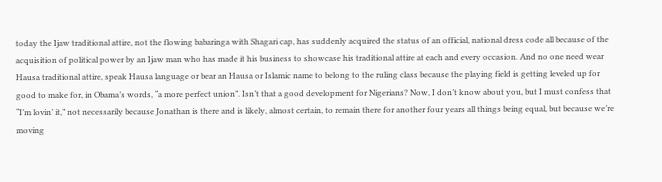today the Ijaw traditional attire, not the flowing babaringa with Shagari cap, has suddenly acquired the status of an official, national dress code all because of the acquisition of political power by an Ijaw man who has made it his business to showcase his traditional attire at each and every occasion. And no one need wear Hausa traditional attire, speak Hausa language or bear an Hausa or Islamic name to belong to the ruling class because the playing field is getting leveled up for good to make for, in Obama’s words, “a more perfect union”. Isn’t that a good development for Nigerians? Now, I don’t know about you, but I must confess that “I’m lovin’ it,” not necessarily because Jonathan is there and is likely, almost certain, to remain there for another four years all things being equal, but because we’re moving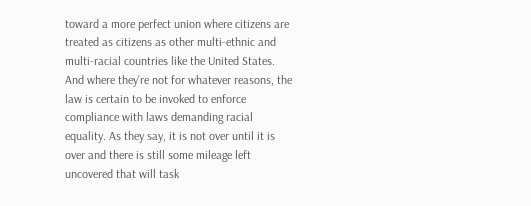toward a more perfect union where citizens are treated as citizens as other multi-ethnic and multi-racial countries like the United States. And where they’re not for whatever reasons, the law is certain to be invoked to enforce compliance with laws demanding racial equality. As they say, it is not over until it is over and there is still some mileage left uncovered that will task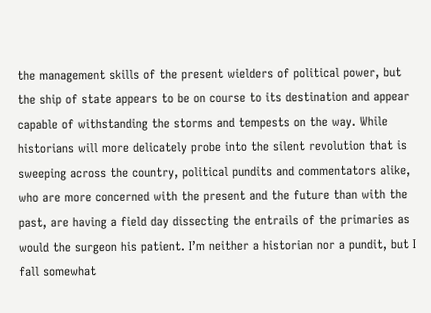the management skills of the present wielders of political power, but the ship of state appears to be on course to its destination and appear capable of withstanding the storms and tempests on the way. While historians will more delicately probe into the silent revolution that is sweeping across the country, political pundits and commentators alike, who are more concerned with the present and the future than with the past, are having a field day dissecting the entrails of the primaries as would the surgeon his patient. I’m neither a historian nor a pundit, but I fall somewhat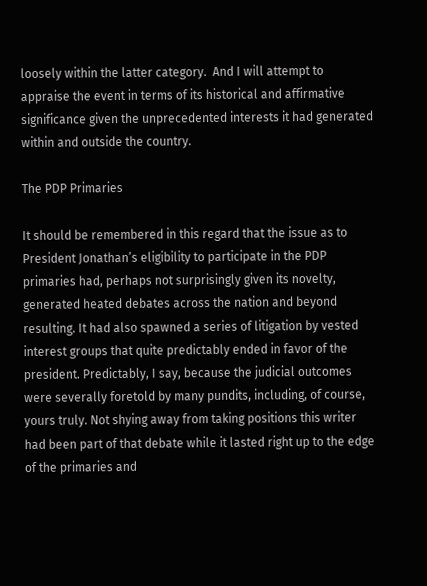loosely within the latter category.  And I will attempt to appraise the event in terms of its historical and affirmative significance given the unprecedented interests it had generated within and outside the country.

The PDP Primaries

It should be remembered in this regard that the issue as to President Jonathan’s eligibility to participate in the PDP primaries had, perhaps not surprisingly given its novelty, generated heated debates across the nation and beyond resulting. It had also spawned a series of litigation by vested interest groups that quite predictably ended in favor of the president. Predictably, I say, because the judicial outcomes were severally foretold by many pundits, including, of course, yours truly. Not shying away from taking positions this writer had been part of that debate while it lasted right up to the edge of the primaries and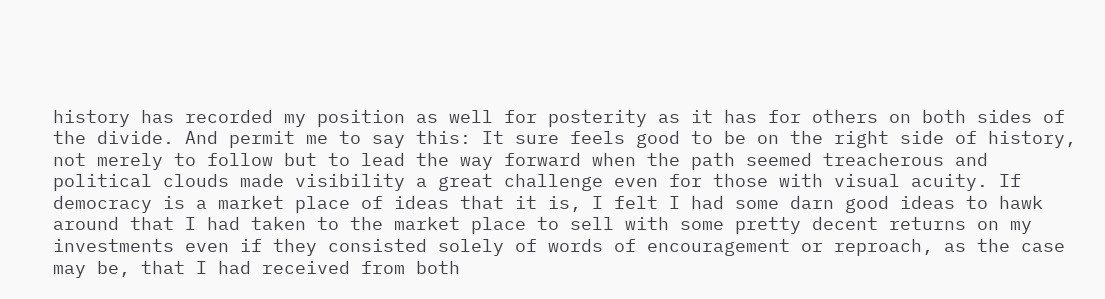history has recorded my position as well for posterity as it has for others on both sides of the divide. And permit me to say this: It sure feels good to be on the right side of history, not merely to follow but to lead the way forward when the path seemed treacherous and political clouds made visibility a great challenge even for those with visual acuity. If democracy is a market place of ideas that it is, I felt I had some darn good ideas to hawk around that I had taken to the market place to sell with some pretty decent returns on my investments even if they consisted solely of words of encouragement or reproach, as the case may be, that I had received from both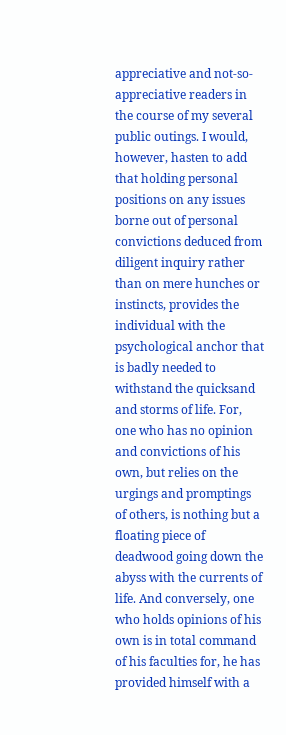appreciative and not-so-appreciative readers in the course of my several public outings. I would, however, hasten to add that holding personal positions on any issues borne out of personal convictions deduced from diligent inquiry rather than on mere hunches or instincts, provides the individual with the psychological anchor that is badly needed to withstand the quicksand and storms of life. For, one who has no opinion and convictions of his own, but relies on the urgings and promptings of others, is nothing but a floating piece of deadwood going down the abyss with the currents of life. And conversely, one who holds opinions of his own is in total command of his faculties for, he has provided himself with a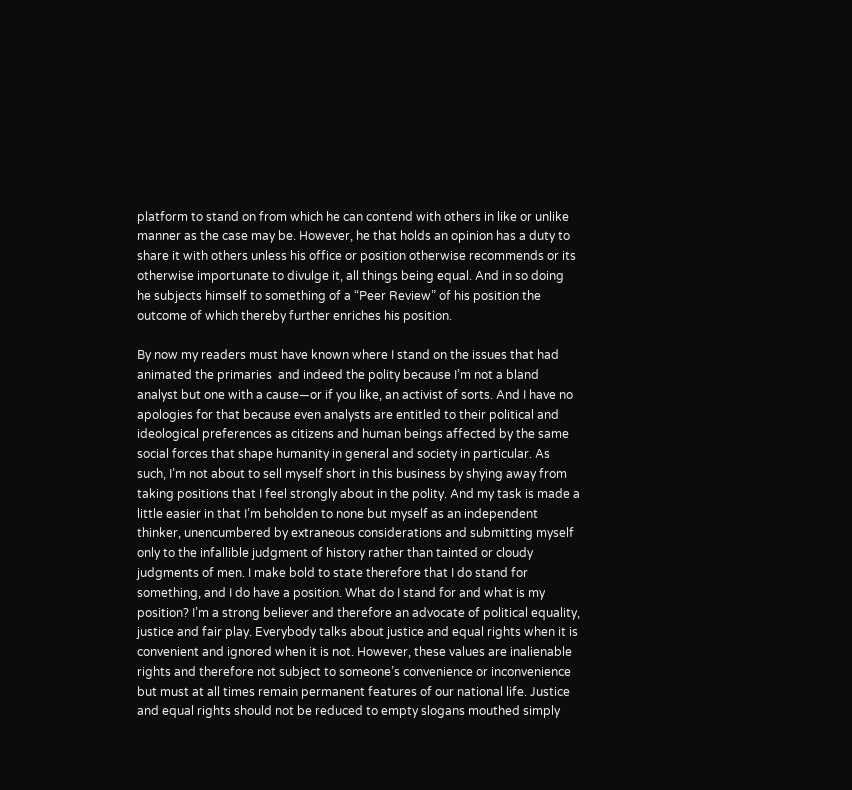platform to stand on from which he can contend with others in like or unlike manner as the case may be. However, he that holds an opinion has a duty to share it with others unless his office or position otherwise recommends or its otherwise importunate to divulge it, all things being equal. And in so doing he subjects himself to something of a “Peer Review” of his position the outcome of which thereby further enriches his position.

By now my readers must have known where I stand on the issues that had animated the primaries  and indeed the polity because I’m not a bland analyst but one with a cause—or if you like, an activist of sorts. And I have no apologies for that because even analysts are entitled to their political and ideological preferences as citizens and human beings affected by the same social forces that shape humanity in general and society in particular. As such, I’m not about to sell myself short in this business by shying away from taking positions that I feel strongly about in the polity. And my task is made a little easier in that I’m beholden to none but myself as an independent thinker, unencumbered by extraneous considerations and submitting myself only to the infallible judgment of history rather than tainted or cloudy judgments of men. I make bold to state therefore that I do stand for something, and I do have a position. What do I stand for and what is my position? I’m a strong believer and therefore an advocate of political equality, justice and fair play. Everybody talks about justice and equal rights when it is convenient and ignored when it is not. However, these values are inalienable rights and therefore not subject to someone’s convenience or inconvenience but must at all times remain permanent features of our national life. Justice and equal rights should not be reduced to empty slogans mouthed simply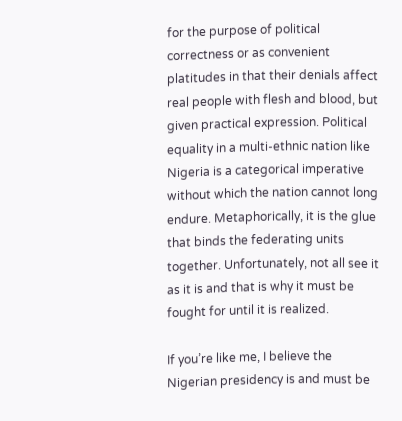for the purpose of political correctness or as convenient platitudes in that their denials affect real people with flesh and blood, but given practical expression. Political equality in a multi-ethnic nation like Nigeria is a categorical imperative without which the nation cannot long endure. Metaphorically, it is the glue that binds the federating units together. Unfortunately, not all see it as it is and that is why it must be fought for until it is realized.

If you’re like me, I believe the Nigerian presidency is and must be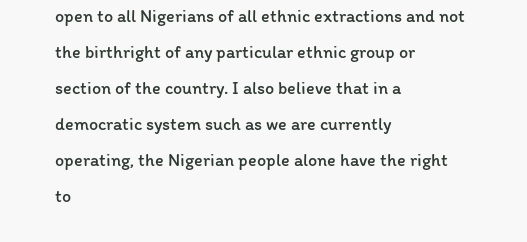open to all Nigerians of all ethnic extractions and not the birthright of any particular ethnic group or section of the country. I also believe that in a democratic system such as we are currently operating, the Nigerian people alone have the right to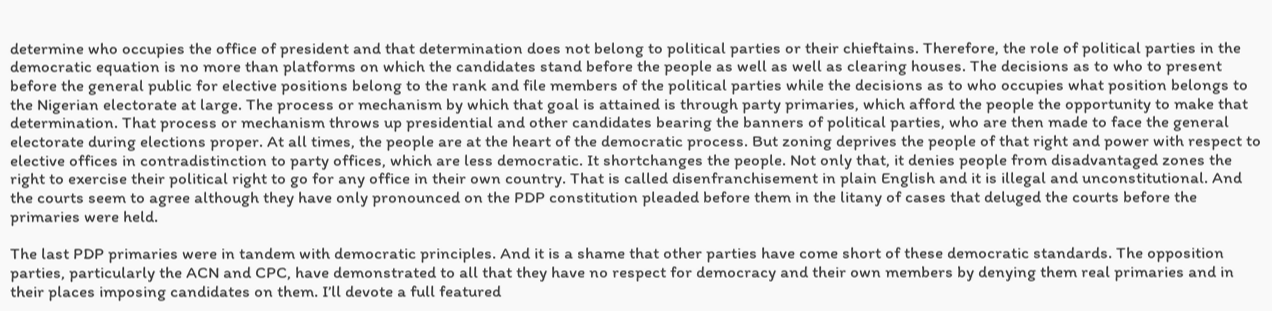determine who occupies the office of president and that determination does not belong to political parties or their chieftains. Therefore, the role of political parties in the democratic equation is no more than platforms on which the candidates stand before the people as well as well as clearing houses. The decisions as to who to present before the general public for elective positions belong to the rank and file members of the political parties while the decisions as to who occupies what position belongs to the Nigerian electorate at large. The process or mechanism by which that goal is attained is through party primaries, which afford the people the opportunity to make that determination. That process or mechanism throws up presidential and other candidates bearing the banners of political parties, who are then made to face the general electorate during elections proper. At all times, the people are at the heart of the democratic process. But zoning deprives the people of that right and power with respect to elective offices in contradistinction to party offices, which are less democratic. It shortchanges the people. Not only that, it denies people from disadvantaged zones the right to exercise their political right to go for any office in their own country. That is called disenfranchisement in plain English and it is illegal and unconstitutional. And the courts seem to agree although they have only pronounced on the PDP constitution pleaded before them in the litany of cases that deluged the courts before the primaries were held.

The last PDP primaries were in tandem with democratic principles. And it is a shame that other parties have come short of these democratic standards. The opposition parties, particularly the ACN and CPC, have demonstrated to all that they have no respect for democracy and their own members by denying them real primaries and in their places imposing candidates on them. I’ll devote a full featured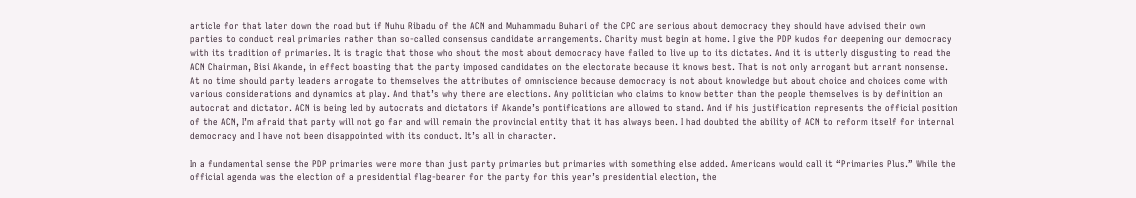article for that later down the road but if Nuhu Ribadu of the ACN and Muhammadu Buhari of the CPC are serious about democracy they should have advised their own parties to conduct real primaries rather than so-called consensus candidate arrangements. Charity must begin at home. I give the PDP kudos for deepening our democracy with its tradition of primaries. It is tragic that those who shout the most about democracy have failed to live up to its dictates. And it is utterly disgusting to read the ACN Chairman, Bisi Akande, in effect boasting that the party imposed candidates on the electorate because it knows best. That is not only arrogant but arrant nonsense. At no time should party leaders arrogate to themselves the attributes of omniscience because democracy is not about knowledge but about choice and choices come with various considerations and dynamics at play. And that’s why there are elections. Any politician who claims to know better than the people themselves is by definition an autocrat and dictator. ACN is being led by autocrats and dictators if Akande’s pontifications are allowed to stand. And if his justification represents the official position of the ACN, I’m afraid that party will not go far and will remain the provincial entity that it has always been. I had doubted the ability of ACN to reform itself for internal democracy and I have not been disappointed with its conduct. It’s all in character.

In a fundamental sense the PDP primaries were more than just party primaries but primaries with something else added. Americans would call it “Primaries Plus.” While the official agenda was the election of a presidential flag-bearer for the party for this year’s presidential election, the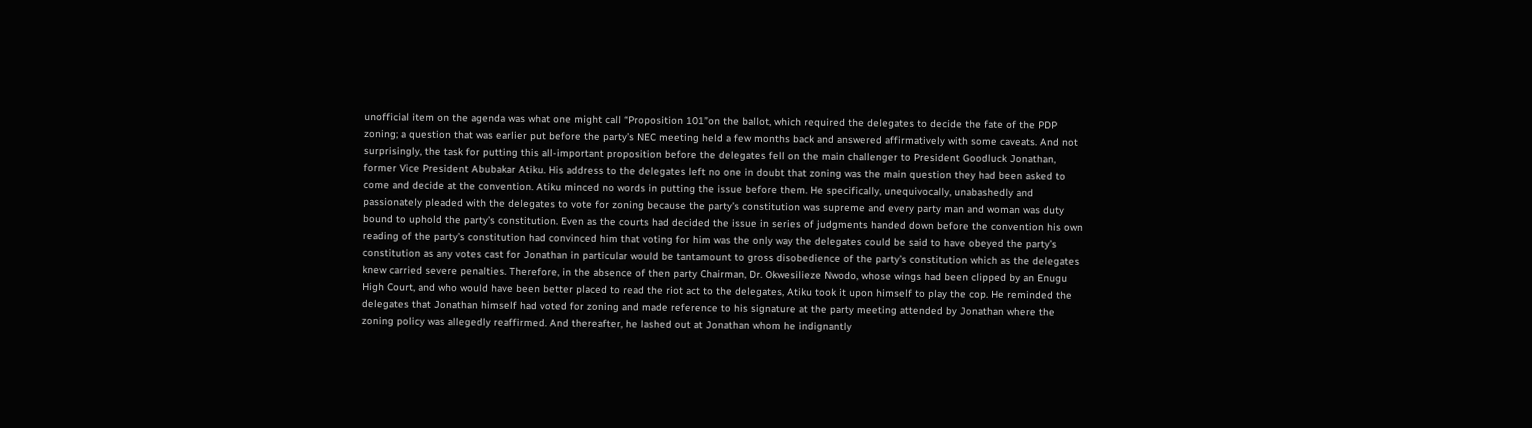unofficial item on the agenda was what one might call “Proposition 101”on the ballot, which required the delegates to decide the fate of the PDP zoning; a question that was earlier put before the party’s NEC meeting held a few months back and answered affirmatively with some caveats. And not surprisingly, the task for putting this all-important proposition before the delegates fell on the main challenger to President Goodluck Jonathan, former Vice President Abubakar Atiku. His address to the delegates left no one in doubt that zoning was the main question they had been asked to come and decide at the convention. Atiku minced no words in putting the issue before them. He specifically, unequivocally, unabashedly and passionately pleaded with the delegates to vote for zoning because the party’s constitution was supreme and every party man and woman was duty bound to uphold the party’s constitution. Even as the courts had decided the issue in series of judgments handed down before the convention his own reading of the party’s constitution had convinced him that voting for him was the only way the delegates could be said to have obeyed the party’s constitution as any votes cast for Jonathan in particular would be tantamount to gross disobedience of the party’s constitution which as the delegates knew carried severe penalties. Therefore, in the absence of then party Chairman, Dr. Okwesilieze Nwodo, whose wings had been clipped by an Enugu High Court, and who would have been better placed to read the riot act to the delegates, Atiku took it upon himself to play the cop. He reminded the delegates that Jonathan himself had voted for zoning and made reference to his signature at the party meeting attended by Jonathan where the zoning policy was allegedly reaffirmed. And thereafter, he lashed out at Jonathan whom he indignantly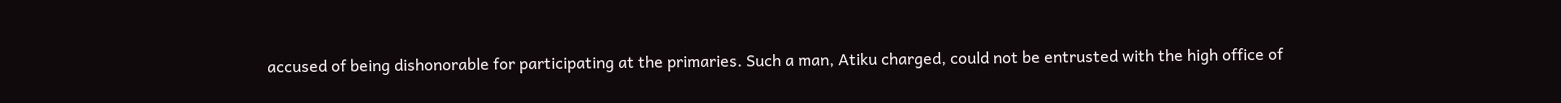accused of being dishonorable for participating at the primaries. Such a man, Atiku charged, could not be entrusted with the high office of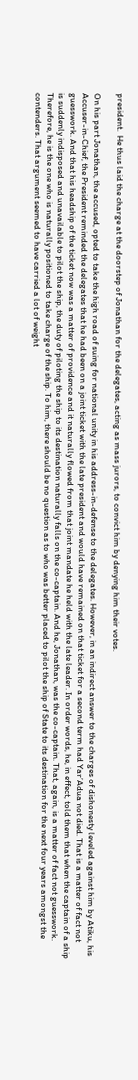president.  He thus laid the charge at the doorstep of Jonathan for the delegates, acting as mass jurors, to convict him by denying him their votes.

On his part Jonathan, the accused, opted to take the high road of suing for national unity in his address-in-defense to the delegates. However, in an indirect answer to the charges of dishonesty leveled against him by Atiku, his Accuser-in-Chief, the President reminded the delegates that he had been on a joint ticket with the late president and would have remained on that ticket for a second term had Yar’Adua not died. That is a matter of fact not guesswork. And that his headship of the ticket now was a matter of providence and it naturally flowed from that joint mandate he held with the late leader. In order words, he, in effect, told them that when the captain of a ship is suddenly indisposed and unavailable to pilot the ship, the duty of piloting the ship to its destination naturally falls on the co-captain. And he, Jonathan, was the co-captain. That, again, is a matter of fact not guesswork. Therefore, he is the one who is naturally positioned to take charge of the ship. To him, there should be no question as to who was better placed to pilot the ship of State to its destination for the next four years amongst the contenders. That argument seemed to have carried a lot of weight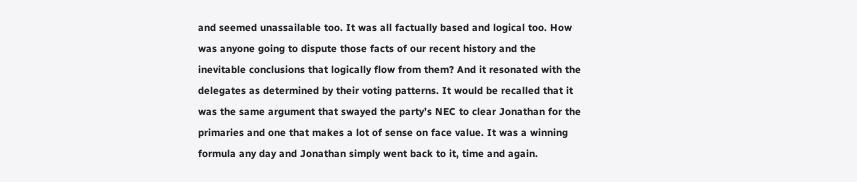and seemed unassailable too. It was all factually based and logical too. How was anyone going to dispute those facts of our recent history and the inevitable conclusions that logically flow from them? And it resonated with the delegates as determined by their voting patterns. It would be recalled that it was the same argument that swayed the party’s NEC to clear Jonathan for the primaries and one that makes a lot of sense on face value. It was a winning formula any day and Jonathan simply went back to it, time and again.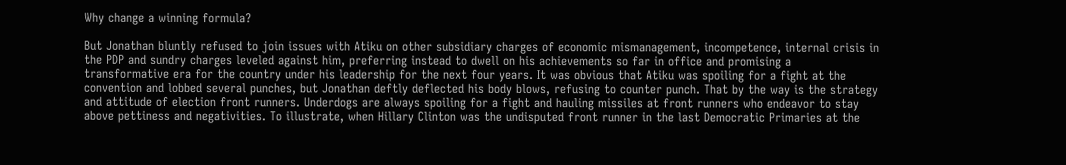Why change a winning formula?

But Jonathan bluntly refused to join issues with Atiku on other subsidiary charges of economic mismanagement, incompetence, internal crisis in the PDP and sundry charges leveled against him, preferring instead to dwell on his achievements so far in office and promising a transformative era for the country under his leadership for the next four years. It was obvious that Atiku was spoiling for a fight at the convention and lobbed several punches, but Jonathan deftly deflected his body blows, refusing to counter punch. That by the way is the strategy and attitude of election front runners. Underdogs are always spoiling for a fight and hauling missiles at front runners who endeavor to stay above pettiness and negativities. To illustrate, when Hillary Clinton was the undisputed front runner in the last Democratic Primaries at the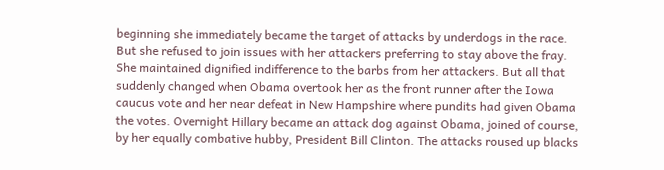beginning she immediately became the target of attacks by underdogs in the race. But she refused to join issues with her attackers preferring to stay above the fray. She maintained dignified indifference to the barbs from her attackers. But all that suddenly changed when Obama overtook her as the front runner after the Iowa caucus vote and her near defeat in New Hampshire where pundits had given Obama the votes. Overnight Hillary became an attack dog against Obama, joined of course, by her equally combative hubby, President Bill Clinton. The attacks roused up blacks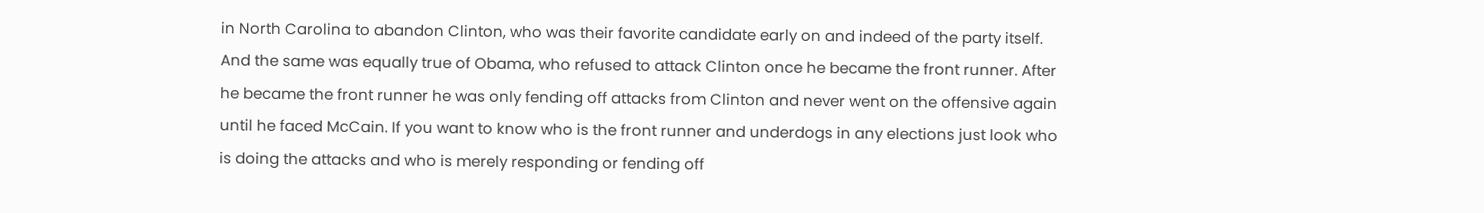in North Carolina to abandon Clinton, who was their favorite candidate early on and indeed of the party itself. And the same was equally true of Obama, who refused to attack Clinton once he became the front runner. After he became the front runner he was only fending off attacks from Clinton and never went on the offensive again until he faced McCain. If you want to know who is the front runner and underdogs in any elections just look who is doing the attacks and who is merely responding or fending off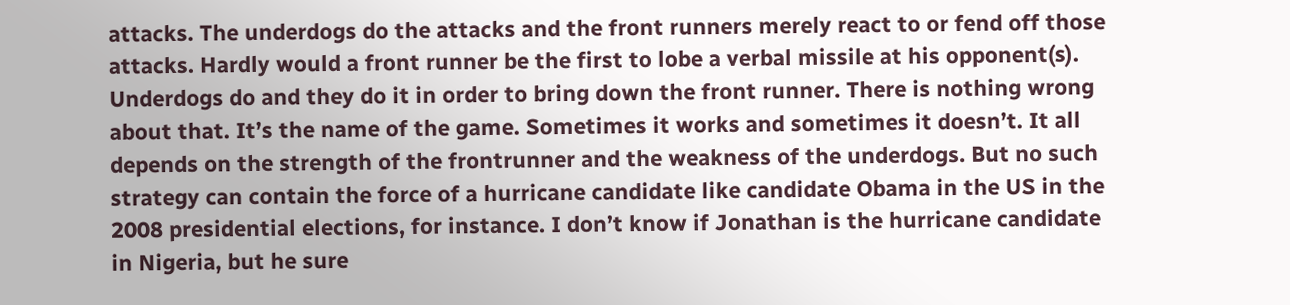attacks. The underdogs do the attacks and the front runners merely react to or fend off those attacks. Hardly would a front runner be the first to lobe a verbal missile at his opponent(s). Underdogs do and they do it in order to bring down the front runner. There is nothing wrong about that. It’s the name of the game. Sometimes it works and sometimes it doesn’t. It all depends on the strength of the frontrunner and the weakness of the underdogs. But no such strategy can contain the force of a hurricane candidate like candidate Obama in the US in the 2008 presidential elections, for instance. I don’t know if Jonathan is the hurricane candidate in Nigeria, but he sure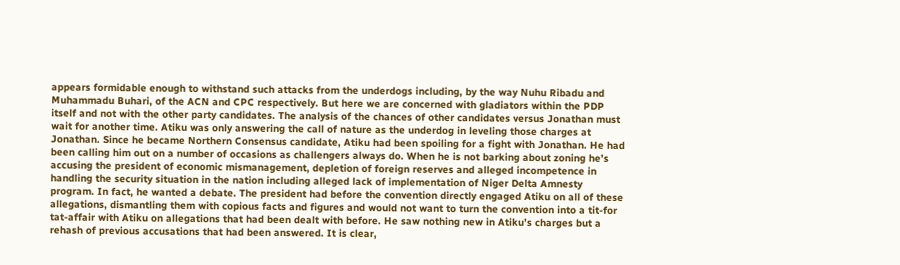appears formidable enough to withstand such attacks from the underdogs including, by the way Nuhu Ribadu and Muhammadu Buhari, of the ACN and CPC respectively. But here we are concerned with gladiators within the PDP itself and not with the other party candidates. The analysis of the chances of other candidates versus Jonathan must wait for another time. Atiku was only answering the call of nature as the underdog in leveling those charges at Jonathan. Since he became Northern Consensus candidate, Atiku had been spoiling for a fight with Jonathan. He had been calling him out on a number of occasions as challengers always do. When he is not barking about zoning he’s accusing the president of economic mismanagement, depletion of foreign reserves and alleged incompetence in handling the security situation in the nation including alleged lack of implementation of Niger Delta Amnesty program. In fact, he wanted a debate. The president had before the convention directly engaged Atiku on all of these allegations, dismantling them with copious facts and figures and would not want to turn the convention into a tit-for tat-affair with Atiku on allegations that had been dealt with before. He saw nothing new in Atiku’s charges but a rehash of previous accusations that had been answered. It is clear,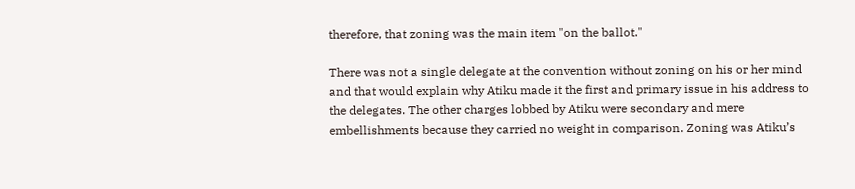therefore, that zoning was the main item "on the ballot."

There was not a single delegate at the convention without zoning on his or her mind and that would explain why Atiku made it the first and primary issue in his address to the delegates. The other charges lobbed by Atiku were secondary and mere embellishments because they carried no weight in comparison. Zoning was Atiku’s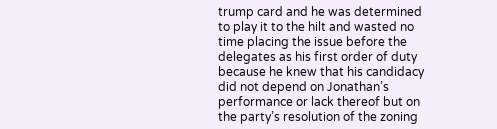trump card and he was determined to play it to the hilt and wasted no time placing the issue before the delegates as his first order of duty because he knew that his candidacy did not depend on Jonathan’s performance or lack thereof but on the party’s resolution of the zoning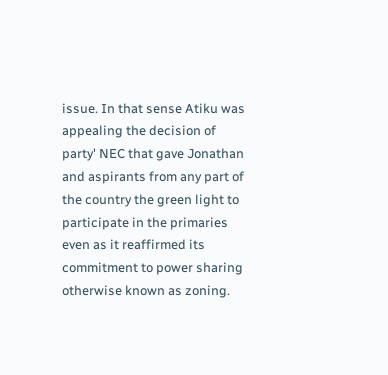issue. In that sense Atiku was appealing the decision of party' NEC that gave Jonathan and aspirants from any part of the country the green light to participate in the primaries even as it reaffirmed its commitment to power sharing otherwise known as zoning.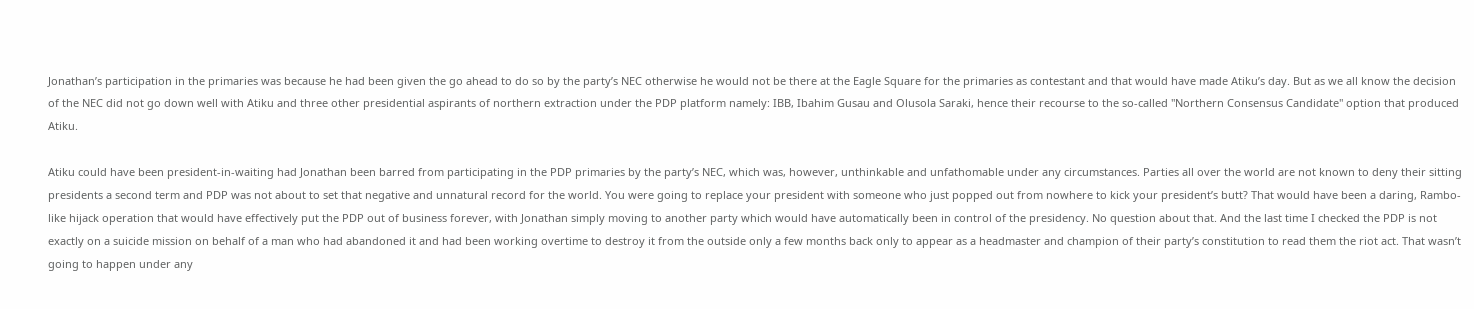Jonathan’s participation in the primaries was because he had been given the go ahead to do so by the party’s NEC otherwise he would not be there at the Eagle Square for the primaries as contestant and that would have made Atiku’s day. But as we all know the decision of the NEC did not go down well with Atiku and three other presidential aspirants of northern extraction under the PDP platform namely: IBB, Ibahim Gusau and Olusola Saraki, hence their recourse to the so-called "Northern Consensus Candidate" option that produced Atiku.

Atiku could have been president-in-waiting had Jonathan been barred from participating in the PDP primaries by the party’s NEC, which was, however, unthinkable and unfathomable under any circumstances. Parties all over the world are not known to deny their sitting presidents a second term and PDP was not about to set that negative and unnatural record for the world. You were going to replace your president with someone who just popped out from nowhere to kick your president’s butt? That would have been a daring, Rambo-like hijack operation that would have effectively put the PDP out of business forever, with Jonathan simply moving to another party which would have automatically been in control of the presidency. No question about that. And the last time I checked the PDP is not exactly on a suicide mission on behalf of a man who had abandoned it and had been working overtime to destroy it from the outside only a few months back only to appear as a headmaster and champion of their party’s constitution to read them the riot act. That wasn’t going to happen under any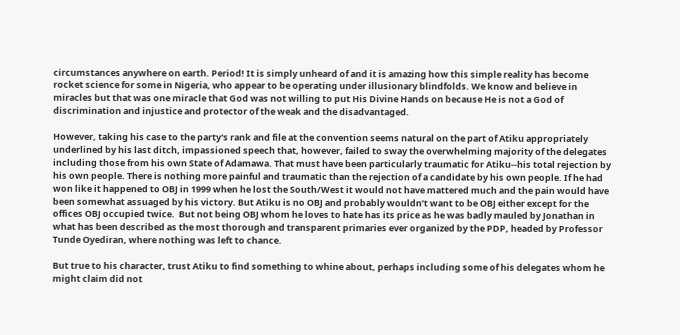circumstances anywhere on earth. Period! It is simply unheard of and it is amazing how this simple reality has become rocket science for some in Nigeria, who appear to be operating under illusionary blindfolds. We know and believe in miracles but that was one miracle that God was not willing to put His Divine Hands on because He is not a God of discrimination and injustice and protector of the weak and the disadvantaged.

However, taking his case to the party's rank and file at the convention seems natural on the part of Atiku appropriately underlined by his last ditch, impassioned speech that, however, failed to sway the overwhelming majority of the delegates including those from his own State of Adamawa. That must have been particularly traumatic for Atiku--his total rejection by his own people. There is nothing more painful and traumatic than the rejection of a candidate by his own people. If he had won like it happened to OBJ in 1999 when he lost the South/West it would not have mattered much and the pain would have been somewhat assuaged by his victory. But Atiku is no OBJ and probably wouldn’t want to be OBJ either except for the offices OBJ occupied twice.  But not being OBJ whom he loves to hate has its price as he was badly mauled by Jonathan in what has been described as the most thorough and transparent primaries ever organized by the PDP, headed by Professor Tunde Oyediran, where nothing was left to chance.

But true to his character, trust Atiku to find something to whine about, perhaps including some of his delegates whom he might claim did not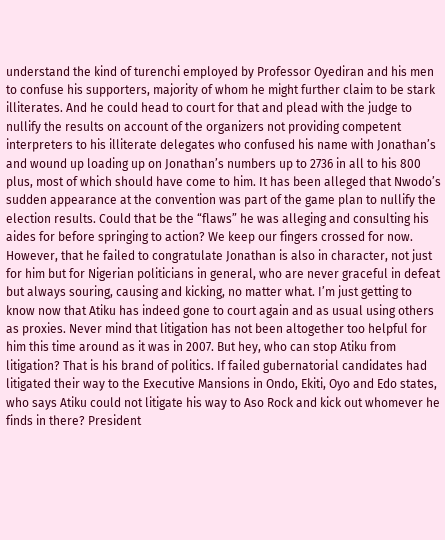understand the kind of turenchi employed by Professor Oyediran and his men to confuse his supporters, majority of whom he might further claim to be stark illiterates. And he could head to court for that and plead with the judge to nullify the results on account of the organizers not providing competent interpreters to his illiterate delegates who confused his name with Jonathan’s and wound up loading up on Jonathan’s numbers up to 2736 in all to his 800 plus, most of which should have come to him. It has been alleged that Nwodo’s sudden appearance at the convention was part of the game plan to nullify the election results. Could that be the “flaws” he was alleging and consulting his aides for before springing to action? We keep our fingers crossed for now. However, that he failed to congratulate Jonathan is also in character, not just for him but for Nigerian politicians in general, who are never graceful in defeat but always souring, causing and kicking, no matter what. I’m just getting to know now that Atiku has indeed gone to court again and as usual using others as proxies. Never mind that litigation has not been altogether too helpful for him this time around as it was in 2007. But hey, who can stop Atiku from litigation? That is his brand of politics. If failed gubernatorial candidates had litigated their way to the Executive Mansions in Ondo, Ekiti, Oyo and Edo states, who says Atiku could not litigate his way to Aso Rock and kick out whomever he finds in there? President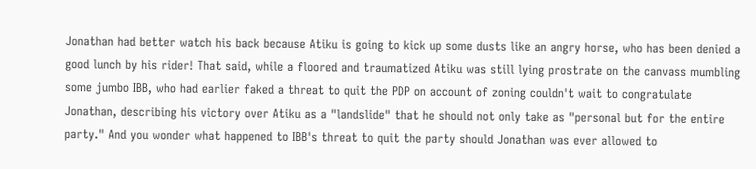Jonathan had better watch his back because Atiku is going to kick up some dusts like an angry horse, who has been denied a good lunch by his rider! That said, while a floored and traumatized Atiku was still lying prostrate on the canvass mumbling some jumbo IBB, who had earlier faked a threat to quit the PDP on account of zoning couldn't wait to congratulate Jonathan, describing his victory over Atiku as a "landslide" that he should not only take as "personal but for the entire party." And you wonder what happened to IBB's threat to quit the party should Jonathan was ever allowed to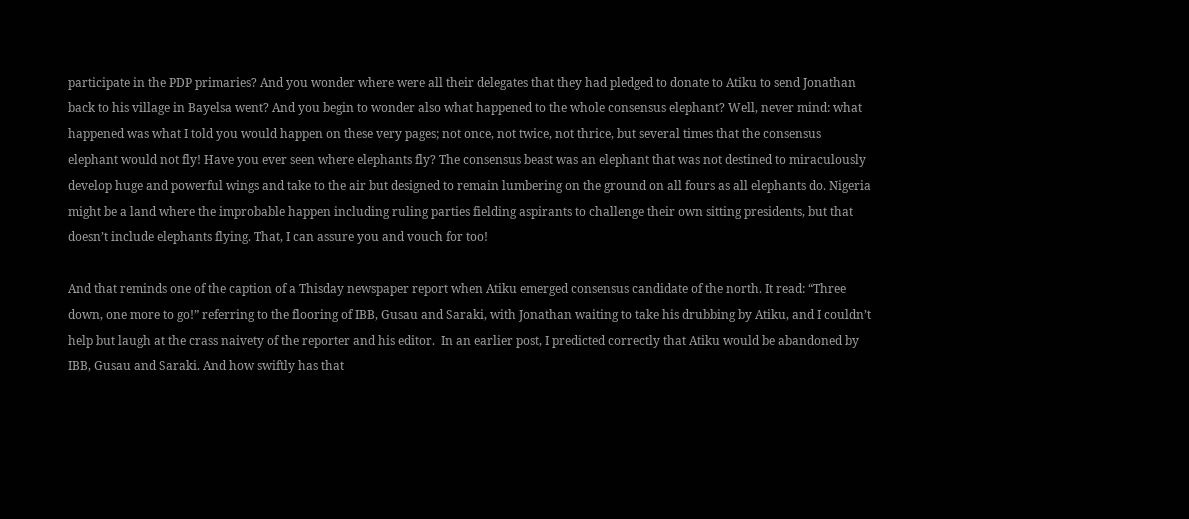participate in the PDP primaries? And you wonder where were all their delegates that they had pledged to donate to Atiku to send Jonathan back to his village in Bayelsa went? And you begin to wonder also what happened to the whole consensus elephant? Well, never mind: what happened was what I told you would happen on these very pages; not once, not twice, not thrice, but several times that the consensus elephant would not fly! Have you ever seen where elephants fly? The consensus beast was an elephant that was not destined to miraculously develop huge and powerful wings and take to the air but designed to remain lumbering on the ground on all fours as all elephants do. Nigeria might be a land where the improbable happen including ruling parties fielding aspirants to challenge their own sitting presidents, but that doesn’t include elephants flying. That, I can assure you and vouch for too!

And that reminds one of the caption of a Thisday newspaper report when Atiku emerged consensus candidate of the north. It read: “Three down, one more to go!” referring to the flooring of IBB, Gusau and Saraki, with Jonathan waiting to take his drubbing by Atiku, and I couldn’t help but laugh at the crass naivety of the reporter and his editor.  In an earlier post, I predicted correctly that Atiku would be abandoned by IBB, Gusau and Saraki. And how swiftly has that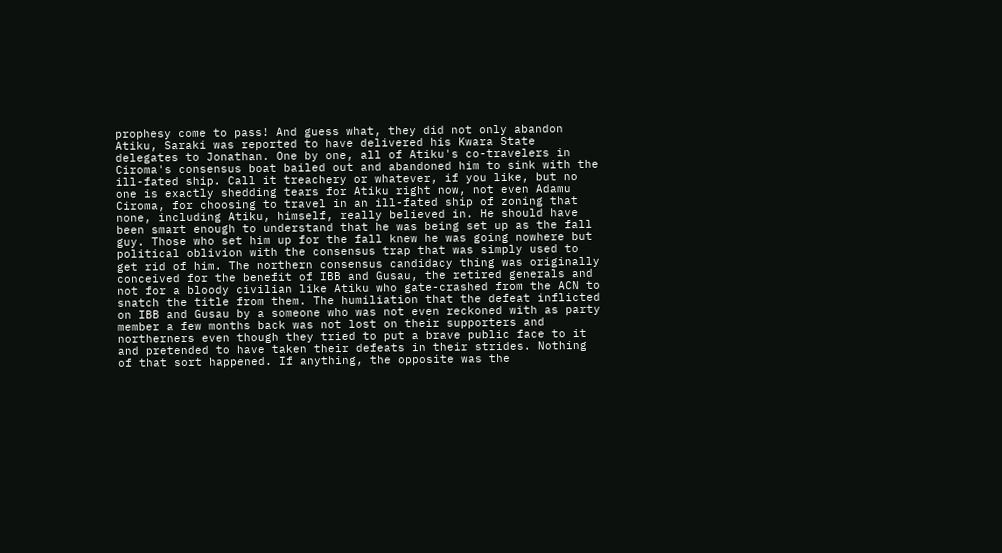prophesy come to pass! And guess what, they did not only abandon Atiku, Saraki was reported to have delivered his Kwara State delegates to Jonathan. One by one, all of Atiku's co-travelers in Ciroma's consensus boat bailed out and abandoned him to sink with the ill-fated ship. Call it treachery or whatever, if you like, but no one is exactly shedding tears for Atiku right now, not even Adamu Ciroma, for choosing to travel in an ill-fated ship of zoning that none, including Atiku, himself, really believed in. He should have been smart enough to understand that he was being set up as the fall guy. Those who set him up for the fall knew he was going nowhere but political oblivion with the consensus trap that was simply used to get rid of him. The northern consensus candidacy thing was originally conceived for the benefit of IBB and Gusau, the retired generals and not for a bloody civilian like Atiku who gate-crashed from the ACN to snatch the title from them. The humiliation that the defeat inflicted on IBB and Gusau by a someone who was not even reckoned with as party member a few months back was not lost on their supporters and northerners even though they tried to put a brave public face to it and pretended to have taken their defeats in their strides. Nothing of that sort happened. If anything, the opposite was the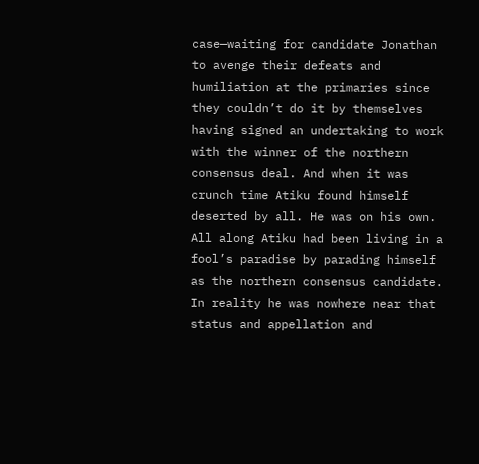case—waiting for candidate Jonathan to avenge their defeats and humiliation at the primaries since they couldn’t do it by themselves having signed an undertaking to work with the winner of the northern consensus deal. And when it was crunch time Atiku found himself deserted by all. He was on his own. All along Atiku had been living in a fool’s paradise by parading himself as the northern consensus candidate. In reality he was nowhere near that status and appellation and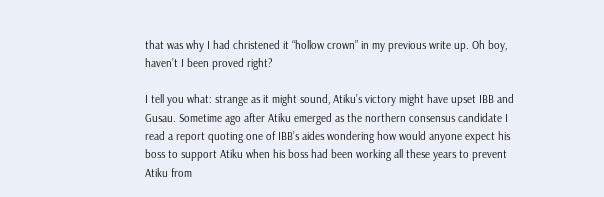that was why I had christened it “hollow crown” in my previous write up. Oh boy, haven’t I been proved right?

I tell you what: strange as it might sound, Atiku’s victory might have upset IBB and Gusau. Sometime ago after Atiku emerged as the northern consensus candidate I read a report quoting one of IBB’s aides wondering how would anyone expect his boss to support Atiku when his boss had been working all these years to prevent Atiku from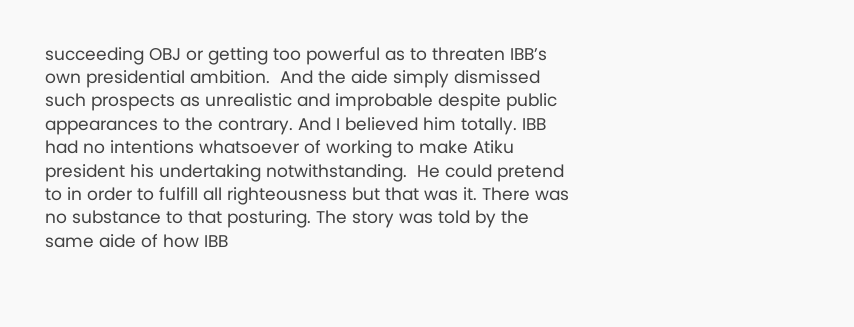succeeding OBJ or getting too powerful as to threaten IBB’s own presidential ambition.  And the aide simply dismissed such prospects as unrealistic and improbable despite public appearances to the contrary. And I believed him totally. IBB had no intentions whatsoever of working to make Atiku president his undertaking notwithstanding.  He could pretend to in order to fulfill all righteousness but that was it. There was no substance to that posturing. The story was told by the same aide of how IBB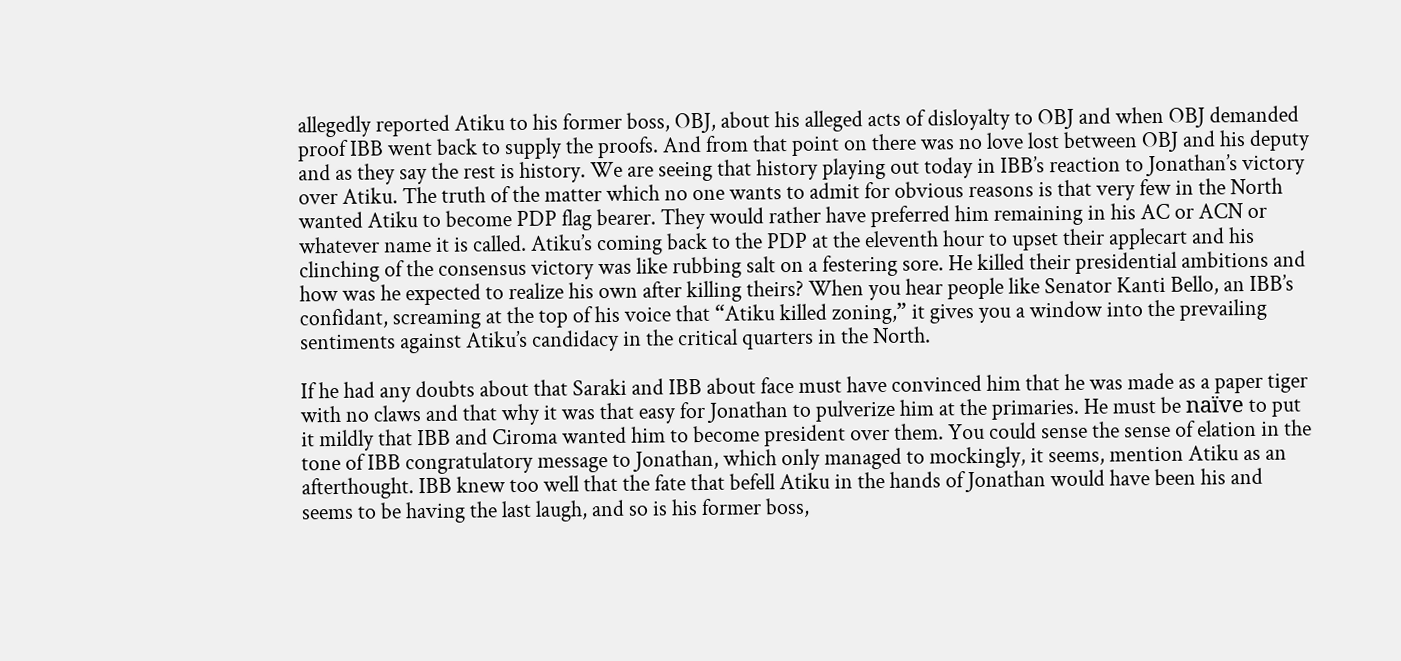allegedly reported Atiku to his former boss, OBJ, about his alleged acts of disloyalty to OBJ and when OBJ demanded proof IBB went back to supply the proofs. And from that point on there was no love lost between OBJ and his deputy and as they say the rest is history. We are seeing that history playing out today in IBB’s reaction to Jonathan’s victory over Atiku. The truth of the matter which no one wants to admit for obvious reasons is that very few in the North wanted Atiku to become PDP flag bearer. They would rather have preferred him remaining in his AC or ACN or whatever name it is called. Atiku’s coming back to the PDP at the eleventh hour to upset their applecart and his clinching of the consensus victory was like rubbing salt on a festering sore. He killed their presidential ambitions and how was he expected to realize his own after killing theirs? When you hear people like Senator Kanti Bello, an IBB’s confidant, screaming at the top of his voice that “Atiku killed zoning,” it gives you a window into the prevailing sentiments against Atiku’s candidacy in the critical quarters in the North.

If he had any doubts about that Saraki and IBB about face must have convinced him that he was made as a paper tiger with no claws and that why it was that easy for Jonathan to pulverize him at the primaries. He must be naïve to put it mildly that IBB and Ciroma wanted him to become president over them. You could sense the sense of elation in the tone of IBB congratulatory message to Jonathan, which only managed to mockingly, it seems, mention Atiku as an afterthought. IBB knew too well that the fate that befell Atiku in the hands of Jonathan would have been his and seems to be having the last laugh, and so is his former boss,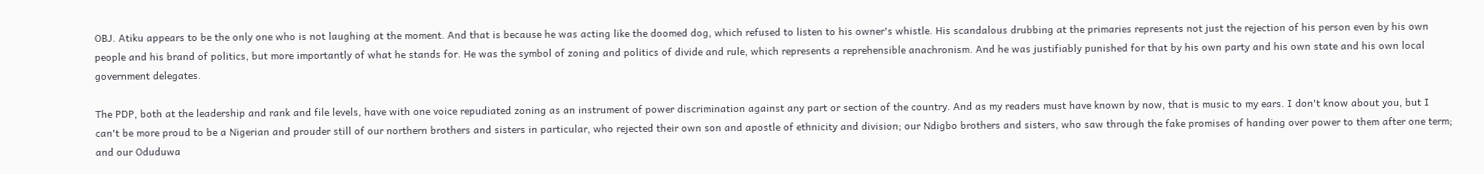OBJ. Atiku appears to be the only one who is not laughing at the moment. And that is because he was acting like the doomed dog, which refused to listen to his owner's whistle. His scandalous drubbing at the primaries represents not just the rejection of his person even by his own people and his brand of politics, but more importantly of what he stands for. He was the symbol of zoning and politics of divide and rule, which represents a reprehensible anachronism. And he was justifiably punished for that by his own party and his own state and his own local government delegates.

The PDP, both at the leadership and rank and file levels, have with one voice repudiated zoning as an instrument of power discrimination against any part or section of the country. And as my readers must have known by now, that is music to my ears. I don't know about you, but I can't be more proud to be a Nigerian and prouder still of our northern brothers and sisters in particular, who rejected their own son and apostle of ethnicity and division; our Ndigbo brothers and sisters, who saw through the fake promises of handing over power to them after one term; and our Oduduwa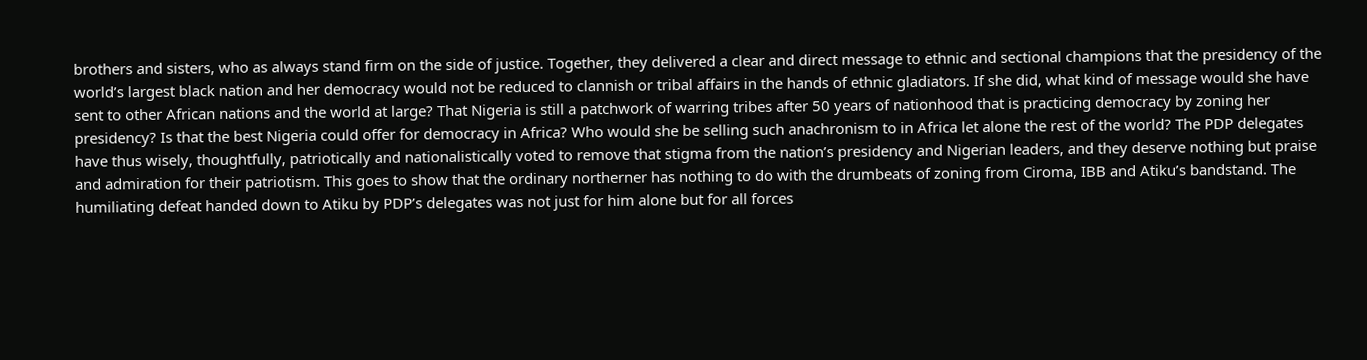brothers and sisters, who as always stand firm on the side of justice. Together, they delivered a clear and direct message to ethnic and sectional champions that the presidency of the world’s largest black nation and her democracy would not be reduced to clannish or tribal affairs in the hands of ethnic gladiators. If she did, what kind of message would she have sent to other African nations and the world at large? That Nigeria is still a patchwork of warring tribes after 50 years of nationhood that is practicing democracy by zoning her presidency? Is that the best Nigeria could offer for democracy in Africa? Who would she be selling such anachronism to in Africa let alone the rest of the world? The PDP delegates have thus wisely, thoughtfully, patriotically and nationalistically voted to remove that stigma from the nation’s presidency and Nigerian leaders, and they deserve nothing but praise and admiration for their patriotism. This goes to show that the ordinary northerner has nothing to do with the drumbeats of zoning from Ciroma, IBB and Atiku’s bandstand. The humiliating defeat handed down to Atiku by PDP’s delegates was not just for him alone but for all forces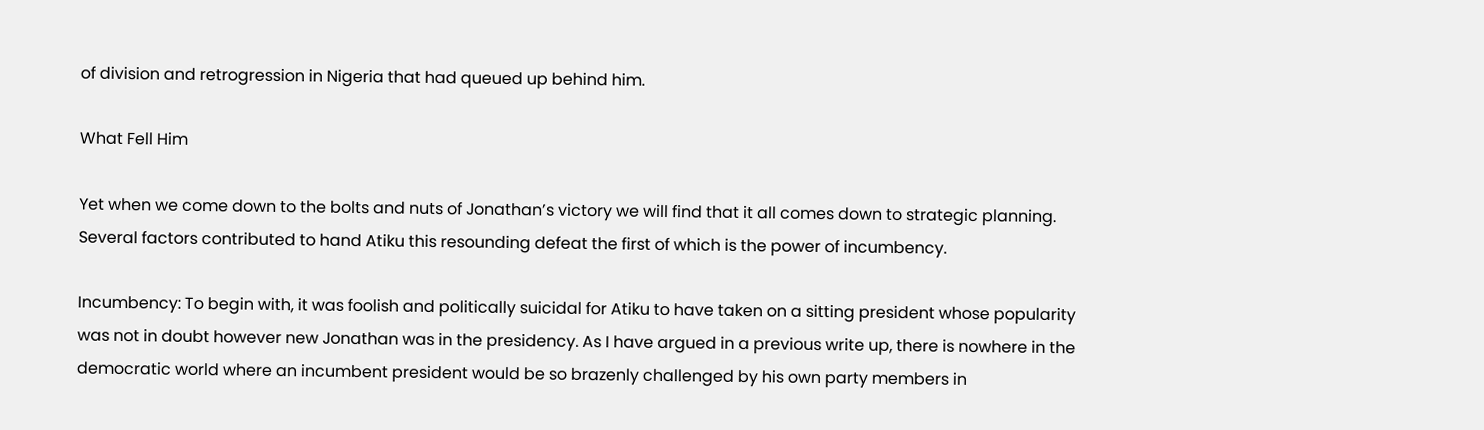of division and retrogression in Nigeria that had queued up behind him.

What Fell Him

Yet when we come down to the bolts and nuts of Jonathan’s victory we will find that it all comes down to strategic planning.  Several factors contributed to hand Atiku this resounding defeat the first of which is the power of incumbency.

Incumbency: To begin with, it was foolish and politically suicidal for Atiku to have taken on a sitting president whose popularity was not in doubt however new Jonathan was in the presidency. As I have argued in a previous write up, there is nowhere in the democratic world where an incumbent president would be so brazenly challenged by his own party members in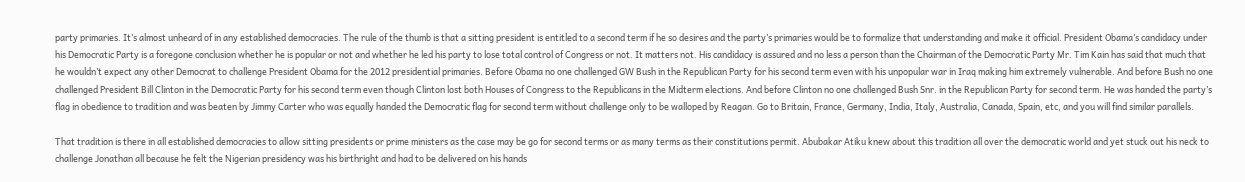party primaries. It’s almost unheard of in any established democracies. The rule of the thumb is that a sitting president is entitled to a second term if he so desires and the party’s primaries would be to formalize that understanding and make it official. President Obama’s candidacy under his Democratic Party is a foregone conclusion whether he is popular or not and whether he led his party to lose total control of Congress or not. It matters not. His candidacy is assured and no less a person than the Chairman of the Democratic Party Mr. Tim Kain has said that much that he wouldn’t expect any other Democrat to challenge President Obama for the 2012 presidential primaries. Before Obama no one challenged GW Bush in the Republican Party for his second term even with his unpopular war in Iraq making him extremely vulnerable. And before Bush no one challenged President Bill Clinton in the Democratic Party for his second term even though Clinton lost both Houses of Congress to the Republicans in the Midterm elections. And before Clinton no one challenged Bush Snr. in the Republican Party for second term. He was handed the party’s flag in obedience to tradition and was beaten by Jimmy Carter who was equally handed the Democratic flag for second term without challenge only to be walloped by Reagan. Go to Britain, France, Germany, India, Italy, Australia, Canada, Spain, etc, and you will find similar parallels.

That tradition is there in all established democracies to allow sitting presidents or prime ministers as the case may be go for second terms or as many terms as their constitutions permit. Abubakar Atiku knew about this tradition all over the democratic world and yet stuck out his neck to challenge Jonathan all because he felt the Nigerian presidency was his birthright and had to be delivered on his hands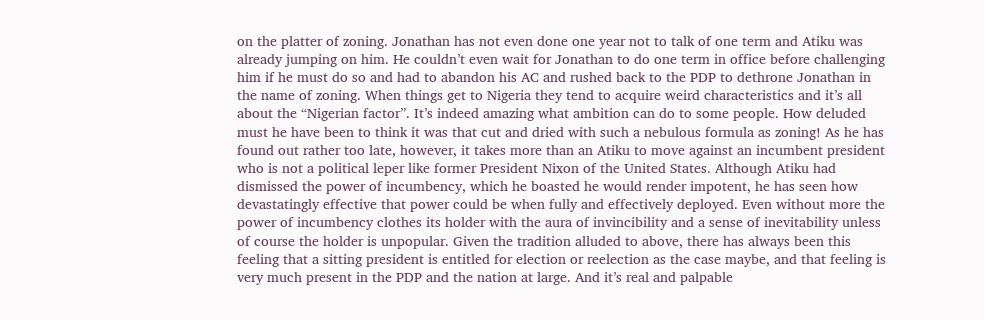on the platter of zoning. Jonathan has not even done one year not to talk of one term and Atiku was already jumping on him. He couldn’t even wait for Jonathan to do one term in office before challenging him if he must do so and had to abandon his AC and rushed back to the PDP to dethrone Jonathan in the name of zoning. When things get to Nigeria they tend to acquire weird characteristics and it’s all about the “Nigerian factor”. It’s indeed amazing what ambition can do to some people. How deluded must he have been to think it was that cut and dried with such a nebulous formula as zoning! As he has found out rather too late, however, it takes more than an Atiku to move against an incumbent president who is not a political leper like former President Nixon of the United States. Although Atiku had dismissed the power of incumbency, which he boasted he would render impotent, he has seen how devastatingly effective that power could be when fully and effectively deployed. Even without more the power of incumbency clothes its holder with the aura of invincibility and a sense of inevitability unless of course the holder is unpopular. Given the tradition alluded to above, there has always been this feeling that a sitting president is entitled for election or reelection as the case maybe, and that feeling is very much present in the PDP and the nation at large. And it’s real and palpable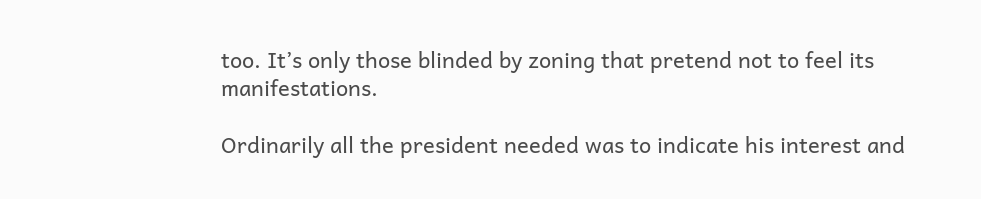too. It’s only those blinded by zoning that pretend not to feel its manifestations.

Ordinarily all the president needed was to indicate his interest and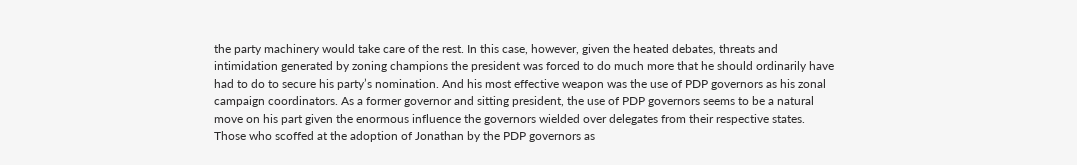the party machinery would take care of the rest. In this case, however, given the heated debates, threats and intimidation generated by zoning champions the president was forced to do much more that he should ordinarily have had to do to secure his party’s nomination. And his most effective weapon was the use of PDP governors as his zonal campaign coordinators. As a former governor and sitting president, the use of PDP governors seems to be a natural move on his part given the enormous influence the governors wielded over delegates from their respective states. Those who scoffed at the adoption of Jonathan by the PDP governors as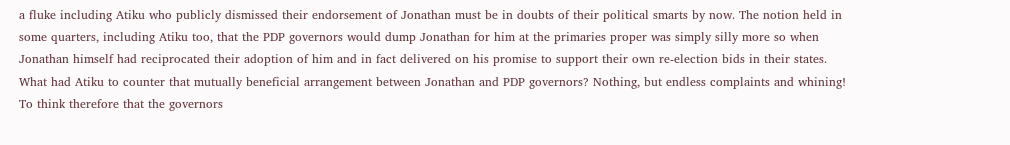a fluke including Atiku who publicly dismissed their endorsement of Jonathan must be in doubts of their political smarts by now. The notion held in some quarters, including Atiku too, that the PDP governors would dump Jonathan for him at the primaries proper was simply silly more so when Jonathan himself had reciprocated their adoption of him and in fact delivered on his promise to support their own re-election bids in their states. What had Atiku to counter that mutually beneficial arrangement between Jonathan and PDP governors? Nothing, but endless complaints and whining! To think therefore that the governors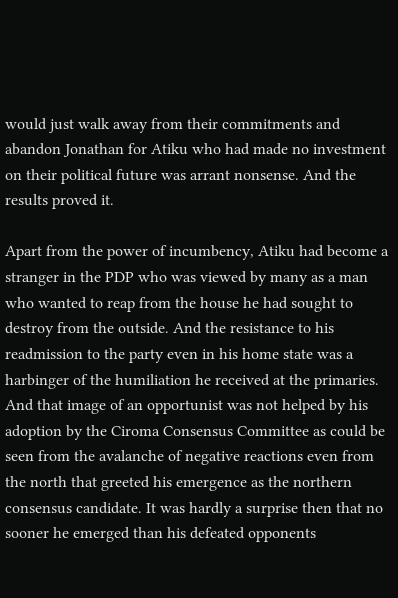would just walk away from their commitments and abandon Jonathan for Atiku who had made no investment on their political future was arrant nonsense. And the results proved it.

Apart from the power of incumbency, Atiku had become a stranger in the PDP who was viewed by many as a man who wanted to reap from the house he had sought to destroy from the outside. And the resistance to his readmission to the party even in his home state was a harbinger of the humiliation he received at the primaries. And that image of an opportunist was not helped by his adoption by the Ciroma Consensus Committee as could be seen from the avalanche of negative reactions even from the north that greeted his emergence as the northern consensus candidate. It was hardly a surprise then that no sooner he emerged than his defeated opponents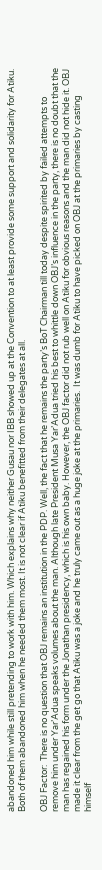abandoned him while still pretending to work with him. Which explains why neither Gusau nor IBB showed up at the Convention to at least provide some support and solidarity for Atiku. Both of them abandoned him when he needed them most. It is not clear if Atiku benefitted from their delegates at all.

OBJ Factor:  There is no question that OBJ remains an institution in the PDP. Well, the fact that he remains the party’s BoT Chairman till today despite spirited by failed attempts to remove him under Yar’Adua speaks volumes about the man. Although late President Musa Yar’Adua tried his best to whittle down OBJ’s influence in the party, there is no doubt that the man has regained his form under the Jonathan presidency, which is his own baby. However, the OBJ factor did not rub well on Atiku for obvious reasons and the man did not hide it. OBJ made it clear from the get go that Atiku was a joke and he truly came out as a huge joke at the primaries.  It was dumb for Atiku to have picked on OBJ at the primaries by casting himself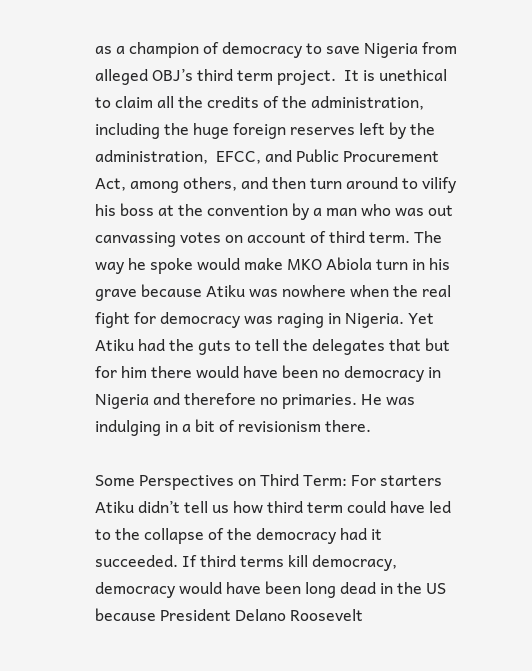as a champion of democracy to save Nigeria from alleged OBJ’s third term project.  It is unethical to claim all the credits of the administration, including the huge foreign reserves left by the administration,  EFCC, and Public Procurement Act, among others, and then turn around to vilify his boss at the convention by a man who was out canvassing votes on account of third term. The way he spoke would make MKO Abiola turn in his grave because Atiku was nowhere when the real fight for democracy was raging in Nigeria. Yet Atiku had the guts to tell the delegates that but for him there would have been no democracy in Nigeria and therefore no primaries. He was indulging in a bit of revisionism there.

Some Perspectives on Third Term: For starters Atiku didn’t tell us how third term could have led to the collapse of the democracy had it succeeded. If third terms kill democracy, democracy would have been long dead in the US because President Delano Roosevelt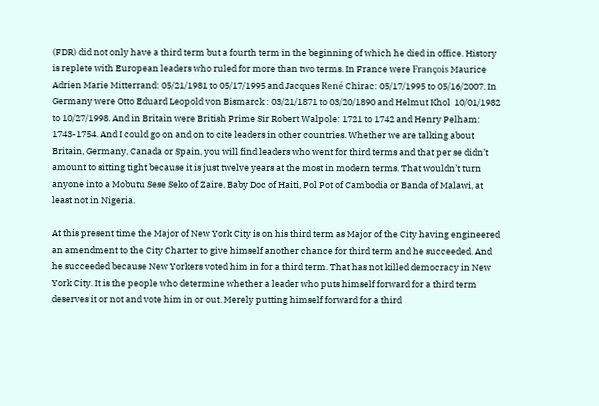(FDR) did not only have a third term but a fourth term in the beginning of which he died in office. History is replete with European leaders who ruled for more than two terms. In France were François Maurice Adrien Marie Mitterrand: 05/21/1981 to 05/17/1995 and Jacques René Chirac: 05/17/1995 to 05/16/2007. In Germany were Otto Eduard Leopold von Bismarck : 03/21/1871 to 03/20/1890 and Helmut Khol  10/01/1982 to 10/27/1998. And in Britain were British Prime Sir Robert Walpole: 1721 to 1742 and Henry Pelham: 1743-1754. And I could go on and on to cite leaders in other countries. Whether we are talking about Britain, Germany, Canada or Spain, you will find leaders who went for third terms and that per se didn’t amount to sitting tight because it is just twelve years at the most in modern terms. That wouldn’t turn anyone into a Mobutu Sese Seko of Zaire, Baby Doc of Haiti, Pol Pot of Cambodia or Banda of Malawi, at least not in Nigeria.

At this present time the Major of New York City is on his third term as Major of the City having engineered an amendment to the City Charter to give himself another chance for third term and he succeeded. And he succeeded because New Yorkers voted him in for a third term. That has not killed democracy in New York City. It is the people who determine whether a leader who puts himself forward for a third term deserves it or not and vote him in or out. Merely putting himself forward for a third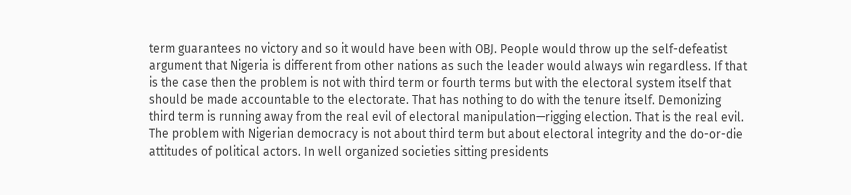term guarantees no victory and so it would have been with OBJ. People would throw up the self-defeatist argument that Nigeria is different from other nations as such the leader would always win regardless. If that is the case then the problem is not with third term or fourth terms but with the electoral system itself that should be made accountable to the electorate. That has nothing to do with the tenure itself. Demonizing third term is running away from the real evil of electoral manipulation—rigging election. That is the real evil. The problem with Nigerian democracy is not about third term but about electoral integrity and the do-or-die attitudes of political actors. In well organized societies sitting presidents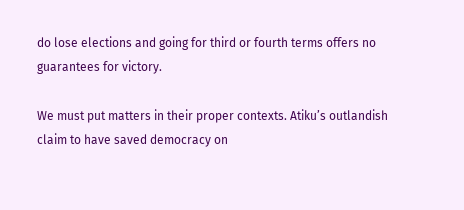do lose elections and going for third or fourth terms offers no guarantees for victory.

We must put matters in their proper contexts. Atiku’s outlandish claim to have saved democracy on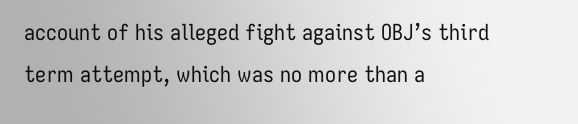account of his alleged fight against OBJ’s third term attempt, which was no more than a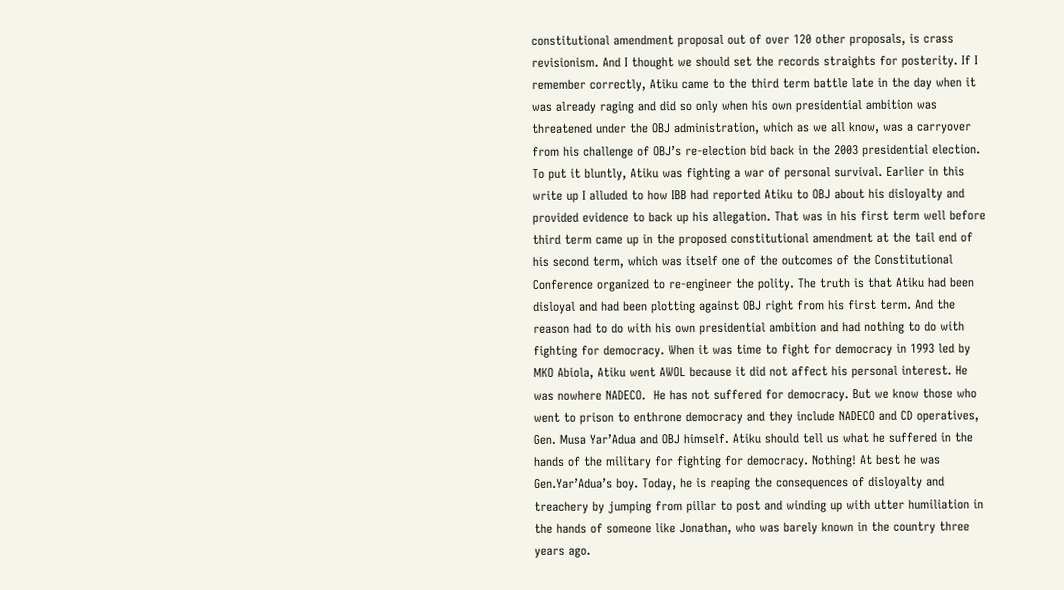constitutional amendment proposal out of over 120 other proposals, is crass revisionism. And I thought we should set the records straights for posterity. If I remember correctly, Atiku came to the third term battle late in the day when it was already raging and did so only when his own presidential ambition was threatened under the OBJ administration, which as we all know, was a carryover from his challenge of OBJ’s re-election bid back in the 2003 presidential election. To put it bluntly, Atiku was fighting a war of personal survival. Earlier in this write up I alluded to how IBB had reported Atiku to OBJ about his disloyalty and provided evidence to back up his allegation. That was in his first term well before third term came up in the proposed constitutional amendment at the tail end of his second term, which was itself one of the outcomes of the Constitutional Conference organized to re-engineer the polity. The truth is that Atiku had been disloyal and had been plotting against OBJ right from his first term. And the reason had to do with his own presidential ambition and had nothing to do with fighting for democracy. When it was time to fight for democracy in 1993 led by MKO Abiola, Atiku went AWOL because it did not affect his personal interest. He was nowhere NADECO.  He has not suffered for democracy. But we know those who went to prison to enthrone democracy and they include NADECO and CD operatives, Gen. Musa Yar’Adua and OBJ himself. Atiku should tell us what he suffered in the hands of the military for fighting for democracy. Nothing! At best he was Gen.Yar’Adua’s boy. Today, he is reaping the consequences of disloyalty and treachery by jumping from pillar to post and winding up with utter humiliation in the hands of someone like Jonathan, who was barely known in the country three years ago.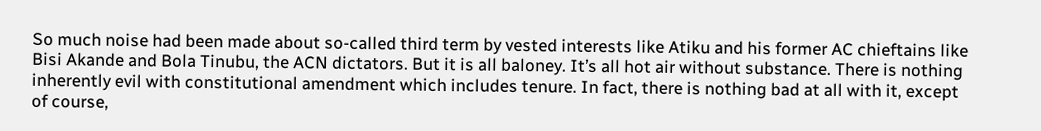So much noise had been made about so-called third term by vested interests like Atiku and his former AC chieftains like Bisi Akande and Bola Tinubu, the ACN dictators. But it is all baloney. It’s all hot air without substance. There is nothing inherently evil with constitutional amendment which includes tenure. In fact, there is nothing bad at all with it, except of course,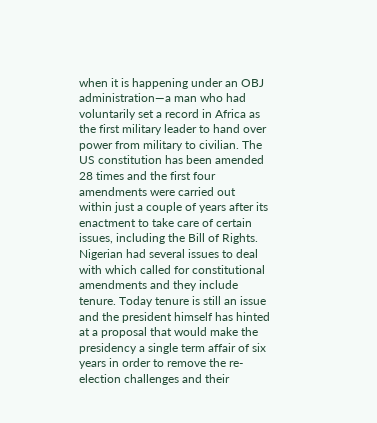when it is happening under an OBJ administration—a man who had voluntarily set a record in Africa as the first military leader to hand over power from military to civilian. The US constitution has been amended 28 times and the first four amendments were carried out within just a couple of years after its enactment to take care of certain issues, including the Bill of Rights. Nigerian had several issues to deal with which called for constitutional amendments and they include tenure. Today tenure is still an issue and the president himself has hinted at a proposal that would make the presidency a single term affair of six years in order to remove the re-election challenges and their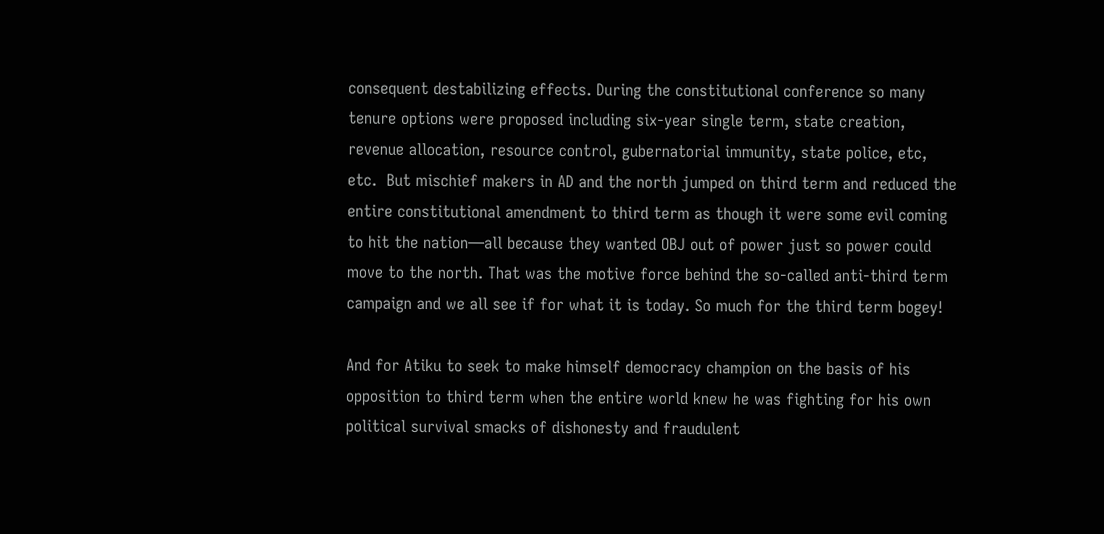consequent destabilizing effects. During the constitutional conference so many tenure options were proposed including six-year single term, state creation, revenue allocation, resource control, gubernatorial immunity, state police, etc, etc.  But mischief makers in AD and the north jumped on third term and reduced the entire constitutional amendment to third term as though it were some evil coming to hit the nation—all because they wanted OBJ out of power just so power could move to the north. That was the motive force behind the so-called anti-third term campaign and we all see if for what it is today. So much for the third term bogey!

And for Atiku to seek to make himself democracy champion on the basis of his opposition to third term when the entire world knew he was fighting for his own political survival smacks of dishonesty and fraudulent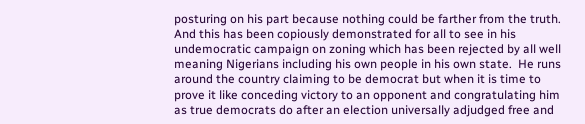posturing on his part because nothing could be farther from the truth. And this has been copiously demonstrated for all to see in his undemocratic campaign on zoning which has been rejected by all well meaning Nigerians including his own people in his own state.  He runs around the country claiming to be democrat but when it is time to prove it like conceding victory to an opponent and congratulating him as true democrats do after an election universally adjudged free and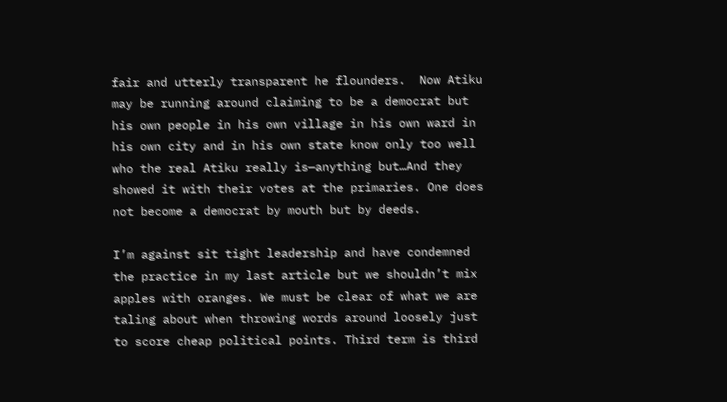fair and utterly transparent he flounders.  Now Atiku may be running around claiming to be a democrat but his own people in his own village in his own ward in his own city and in his own state know only too well who the real Atiku really is—anything but…And they showed it with their votes at the primaries. One does not become a democrat by mouth but by deeds.

I’m against sit tight leadership and have condemned the practice in my last article but we shouldn’t mix apples with oranges. We must be clear of what we are taling about when throwing words around loosely just to score cheap political points. Third term is third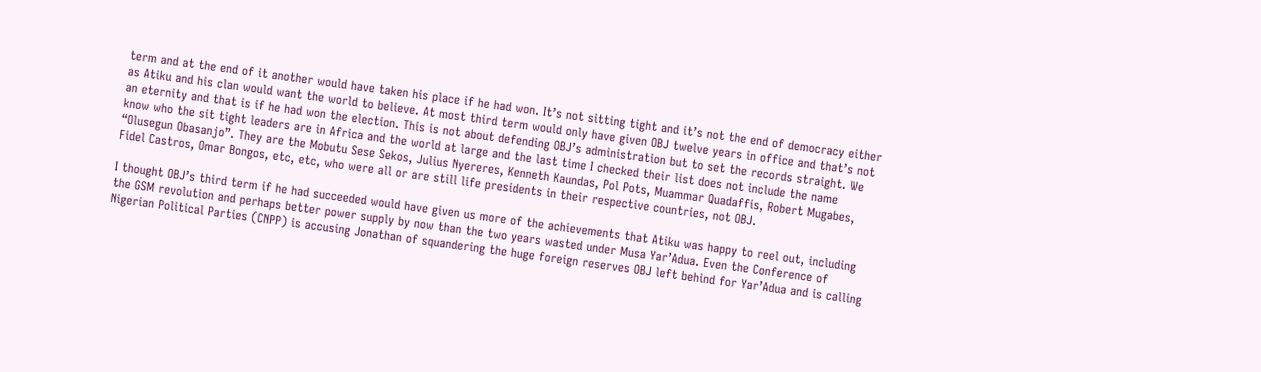term and at the end of it another would have taken his place if he had won. It’s not sitting tight and it’s not the end of democracy either as Atiku and his clan would want the world to believe. At most third term would only have given OBJ twelve years in office and that’s not an eternity and that is if he had won the election. This is not about defending OBJ’s administration but to set the records straight. We know who the sit tight leaders are in Africa and the world at large and the last time I checked their list does not include the name “Olusegun Obasanjo”. They are the Mobutu Sese Sekos, Julius Nyereres, Kenneth Kaundas, Pol Pots, Muammar Quadaffis, Robert Mugabes, Fidel Castros, Omar Bongos, etc, etc, who were all or are still life presidents in their respective countries, not OBJ.

I thought OBJ’s third term if he had succeeded would have given us more of the achievements that Atiku was happy to reel out, including the GSM revolution and perhaps better power supply by now than the two years wasted under Musa Yar’Adua. Even the Conference of Nigerian Political Parties (CNPP) is accusing Jonathan of squandering the huge foreign reserves OBJ left behind for Yar’Adua and is calling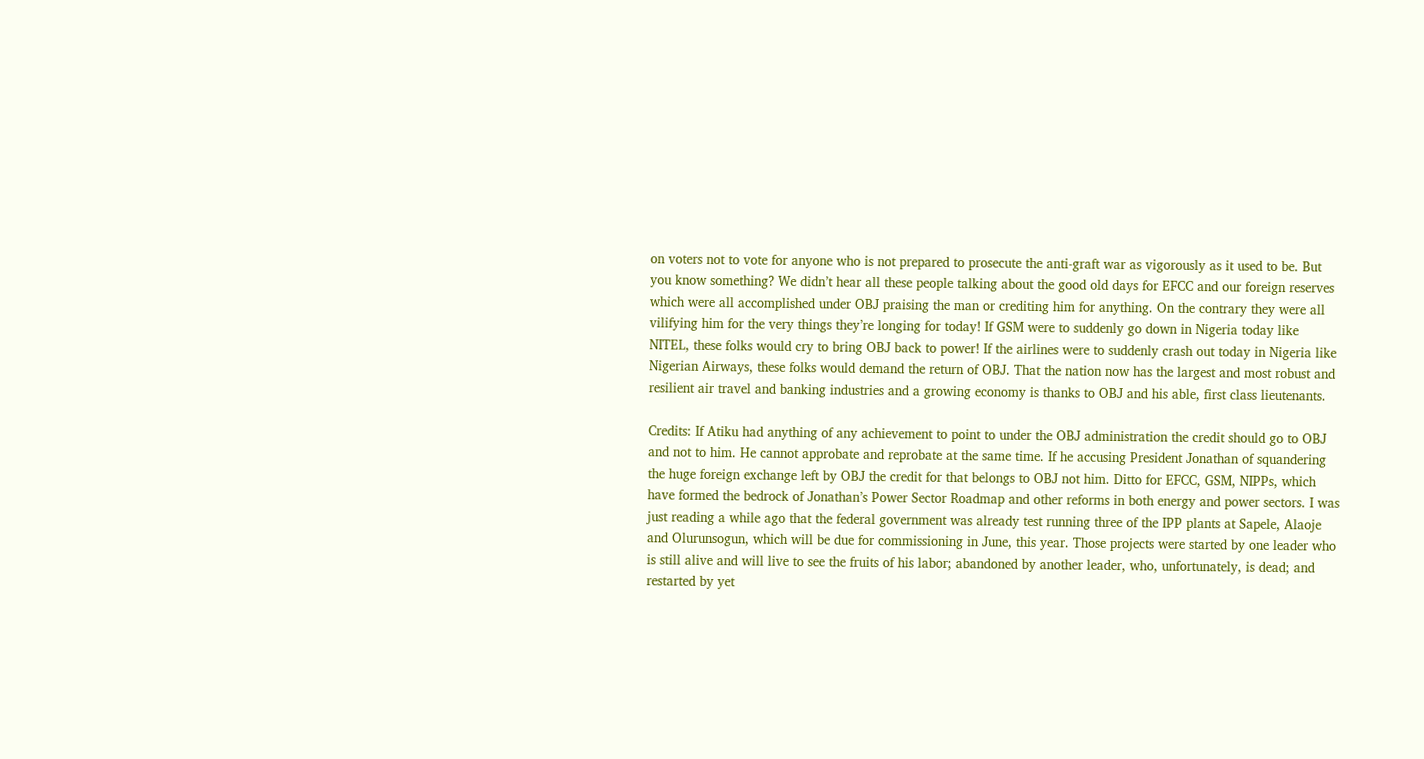on voters not to vote for anyone who is not prepared to prosecute the anti-graft war as vigorously as it used to be. But you know something? We didn’t hear all these people talking about the good old days for EFCC and our foreign reserves which were all accomplished under OBJ praising the man or crediting him for anything. On the contrary they were all vilifying him for the very things they’re longing for today! If GSM were to suddenly go down in Nigeria today like NITEL, these folks would cry to bring OBJ back to power! If the airlines were to suddenly crash out today in Nigeria like Nigerian Airways, these folks would demand the return of OBJ. That the nation now has the largest and most robust and resilient air travel and banking industries and a growing economy is thanks to OBJ and his able, first class lieutenants.

Credits: If Atiku had anything of any achievement to point to under the OBJ administration the credit should go to OBJ and not to him. He cannot approbate and reprobate at the same time. If he accusing President Jonathan of squandering the huge foreign exchange left by OBJ the credit for that belongs to OBJ not him. Ditto for EFCC, GSM, NIPPs, which have formed the bedrock of Jonathan’s Power Sector Roadmap and other reforms in both energy and power sectors. I was just reading a while ago that the federal government was already test running three of the IPP plants at Sapele, Alaoje and Olurunsogun, which will be due for commissioning in June, this year. Those projects were started by one leader who is still alive and will live to see the fruits of his labor; abandoned by another leader, who, unfortunately, is dead; and restarted by yet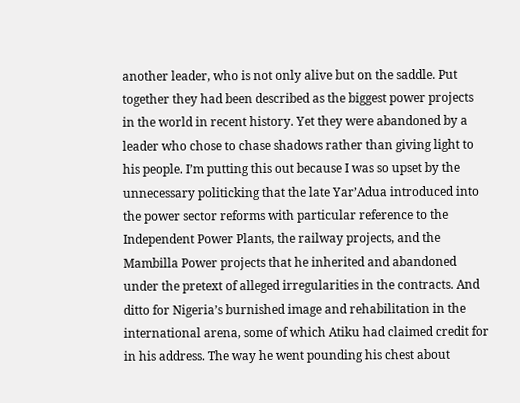another leader, who is not only alive but on the saddle. Put together they had been described as the biggest power projects in the world in recent history. Yet they were abandoned by a leader who chose to chase shadows rather than giving light to his people. I’m putting this out because I was so upset by the unnecessary politicking that the late Yar’Adua introduced into the power sector reforms with particular reference to the Independent Power Plants, the railway projects, and the Mambilla Power projects that he inherited and abandoned under the pretext of alleged irregularities in the contracts. And ditto for Nigeria’s burnished image and rehabilitation in the international arena, some of which Atiku had claimed credit for in his address. The way he went pounding his chest about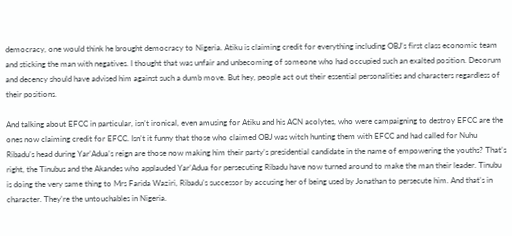democracy, one would think he brought democracy to Nigeria. Atiku is claiming credit for everything including OBJ’s first class economic team and sticking the man with negatives. I thought that was unfair and unbecoming of someone who had occupied such an exalted position. Decorum and decency should have advised him against such a dumb move. But hey, people act out their essential personalities and characters regardless of their positions.

And talking about EFCC in particular, isn’t ironical, even amusing for Atiku and his ACN acolytes, who were campaigning to destroy EFCC are the ones now claiming credit for EFCC. Isn’t it funny that those who claimed OBJ was witch hunting them with EFCC and had called for Nuhu Ribadu’s head during Yar’Adua’s reign are those now making him their party’s presidential candidate in the name of empowering the youths? That’s right, the Tinubus and the Akandes who applauded Yar’Adua for persecuting Ribadu have now turned around to make the man their leader. Tinubu is doing the very same thing to Mrs Farida Waziri, Ribadu’s successor by accusing her of being used by Jonathan to persecute him. And that’s in character. They’re the untouchables in Nigeria.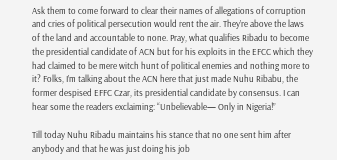Ask them to come forward to clear their names of allegations of corruption and cries of political persecution would rent the air. They’re above the laws of the land and accountable to none. Pray, what qualifies Ribadu to become the presidential candidate of ACN but for his exploits in the EFCC which they had claimed to be mere witch hunt of political enemies and nothing more to it? Folks, I’m talking about the ACN here that just made Nuhu Ribabu, the former despised EFFC Czar, its presidential candidate by consensus. I can hear some the readers exclaiming: “Unbelievable— Only in Nigeria!”

Till today Nuhu Ribadu maintains his stance that no one sent him after anybody and that he was just doing his job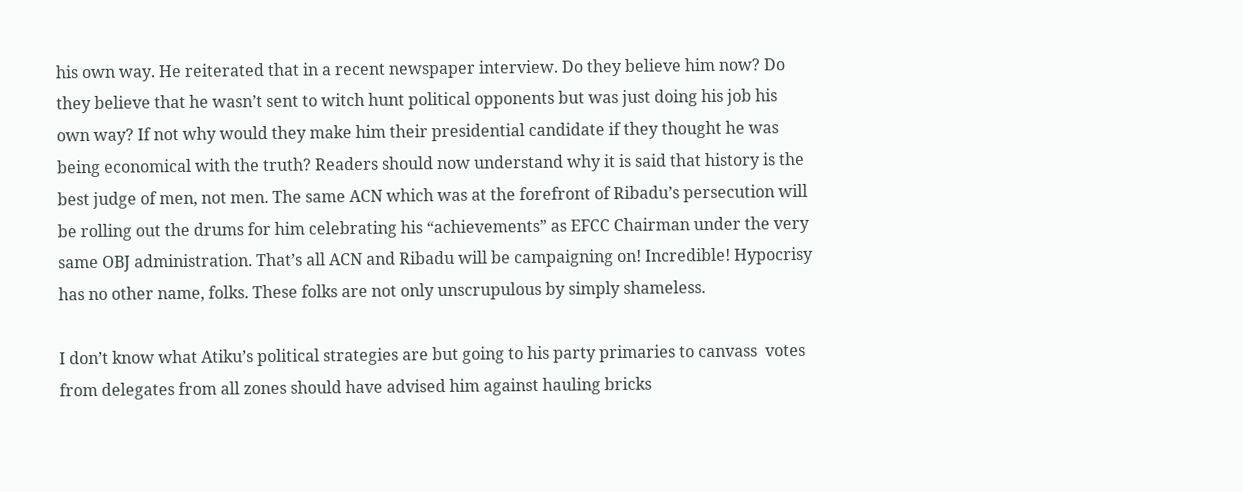his own way. He reiterated that in a recent newspaper interview. Do they believe him now? Do they believe that he wasn’t sent to witch hunt political opponents but was just doing his job his own way? If not why would they make him their presidential candidate if they thought he was being economical with the truth? Readers should now understand why it is said that history is the best judge of men, not men. The same ACN which was at the forefront of Ribadu’s persecution will be rolling out the drums for him celebrating his “achievements” as EFCC Chairman under the very same OBJ administration. That’s all ACN and Ribadu will be campaigning on! Incredible! Hypocrisy has no other name, folks. These folks are not only unscrupulous by simply shameless.

I don’t know what Atiku’s political strategies are but going to his party primaries to canvass  votes from delegates from all zones should have advised him against hauling bricks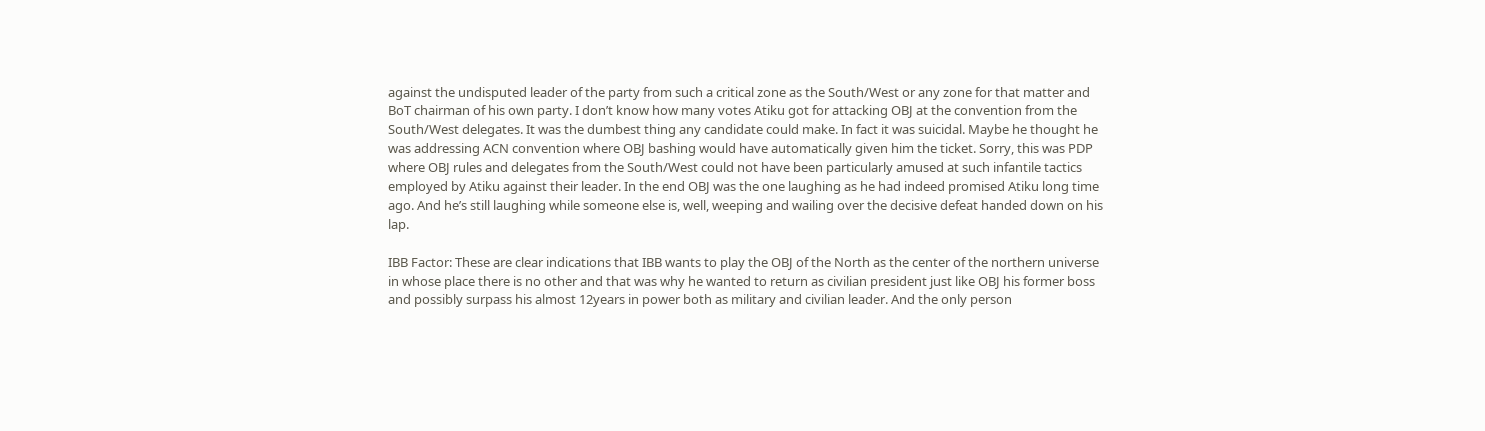against the undisputed leader of the party from such a critical zone as the South/West or any zone for that matter and BoT chairman of his own party. I don’t know how many votes Atiku got for attacking OBJ at the convention from the South/West delegates. It was the dumbest thing any candidate could make. In fact it was suicidal. Maybe he thought he was addressing ACN convention where OBJ bashing would have automatically given him the ticket. Sorry, this was PDP where OBJ rules and delegates from the South/West could not have been particularly amused at such infantile tactics employed by Atiku against their leader. In the end OBJ was the one laughing as he had indeed promised Atiku long time ago. And he’s still laughing while someone else is, well, weeping and wailing over the decisive defeat handed down on his lap.

IBB Factor: These are clear indications that IBB wants to play the OBJ of the North as the center of the northern universe in whose place there is no other and that was why he wanted to return as civilian president just like OBJ his former boss and possibly surpass his almost 12years in power both as military and civilian leader. And the only person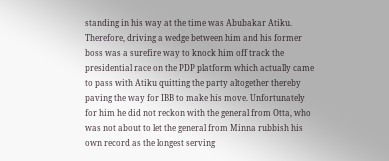standing in his way at the time was Abubakar Atiku. Therefore, driving a wedge between him and his former boss was a surefire way to knock him off track the presidential race on the PDP platform which actually came to pass with Atiku quitting the party altogether thereby paving the way for IBB to make his move. Unfortunately for him he did not reckon with the general from Otta, who was not about to let the general from Minna rubbish his own record as the longest serving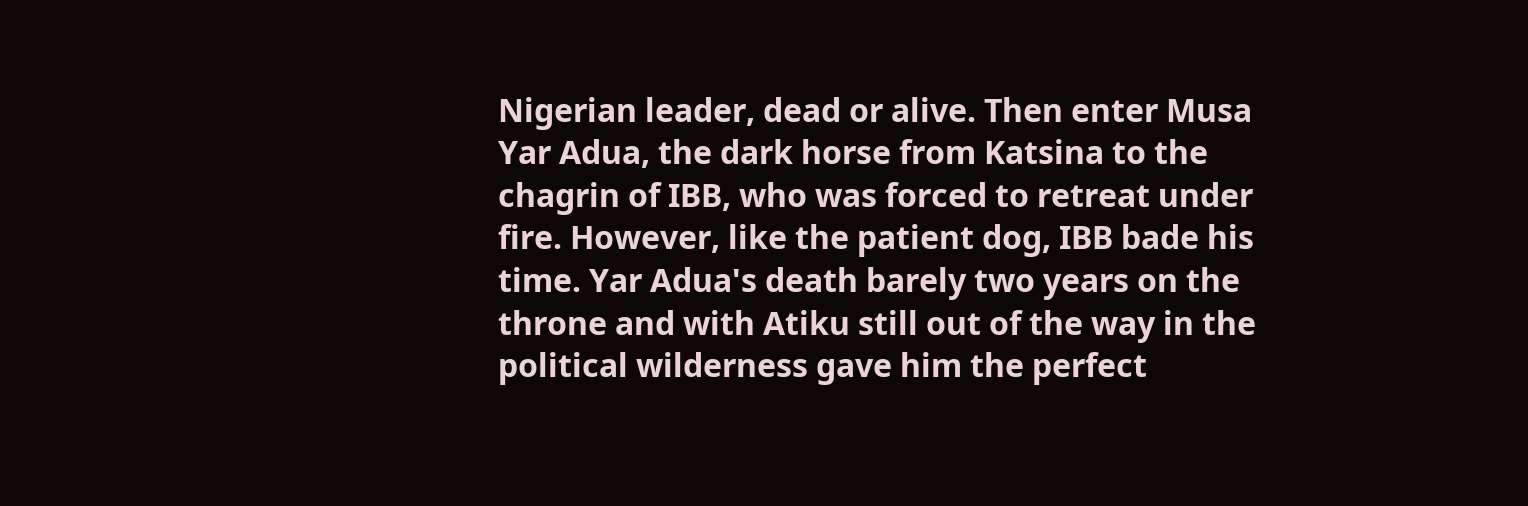Nigerian leader, dead or alive. Then enter Musa Yar Adua, the dark horse from Katsina to the chagrin of IBB, who was forced to retreat under fire. However, like the patient dog, IBB bade his time. Yar Adua's death barely two years on the throne and with Atiku still out of the way in the political wilderness gave him the perfect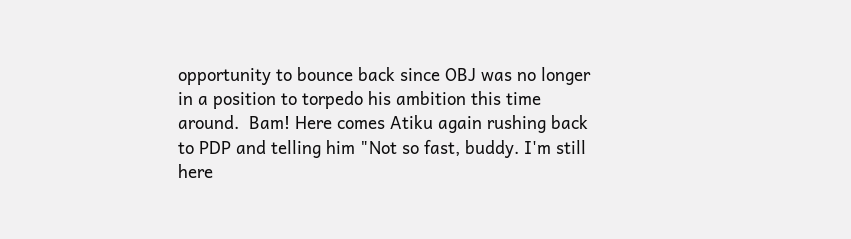opportunity to bounce back since OBJ was no longer in a position to torpedo his ambition this time around.  Bam! Here comes Atiku again rushing back to PDP and telling him "Not so fast, buddy. I'm still here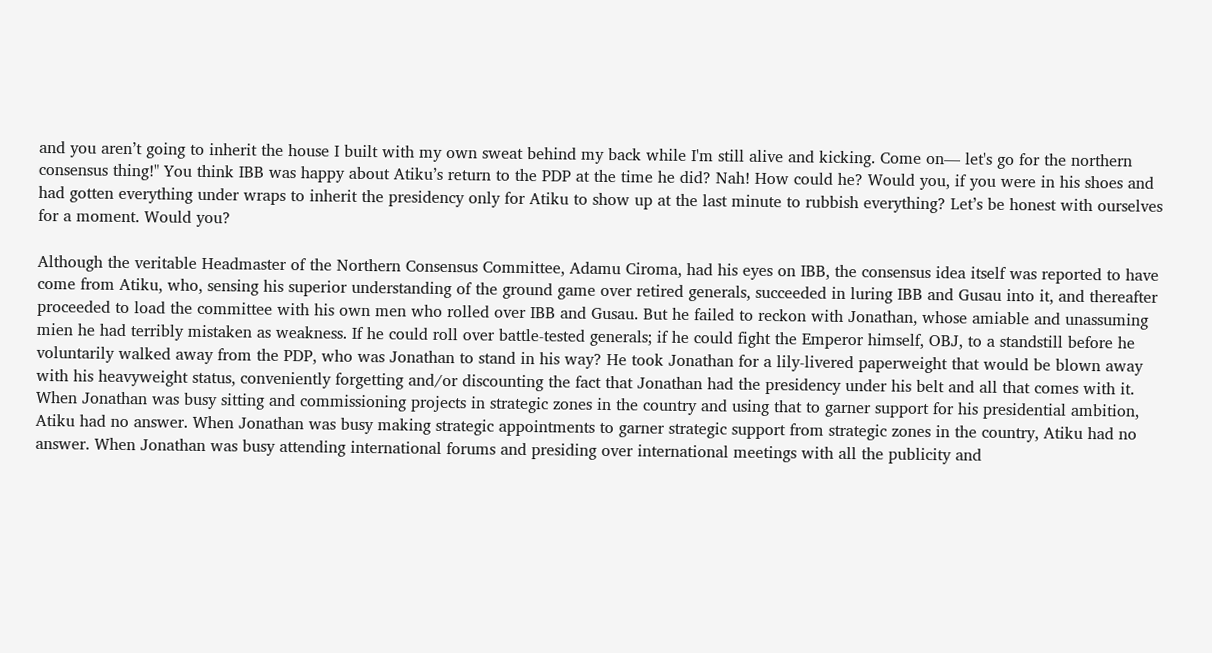and you aren’t going to inherit the house I built with my own sweat behind my back while I'm still alive and kicking. Come on— let's go for the northern consensus thing!" You think IBB was happy about Atiku’s return to the PDP at the time he did? Nah! How could he? Would you, if you were in his shoes and had gotten everything under wraps to inherit the presidency only for Atiku to show up at the last minute to rubbish everything? Let’s be honest with ourselves for a moment. Would you?

Although the veritable Headmaster of the Northern Consensus Committee, Adamu Ciroma, had his eyes on IBB, the consensus idea itself was reported to have come from Atiku, who, sensing his superior understanding of the ground game over retired generals, succeeded in luring IBB and Gusau into it, and thereafter proceeded to load the committee with his own men who rolled over IBB and Gusau. But he failed to reckon with Jonathan, whose amiable and unassuming mien he had terribly mistaken as weakness. If he could roll over battle-tested generals; if he could fight the Emperor himself, OBJ, to a standstill before he voluntarily walked away from the PDP, who was Jonathan to stand in his way? He took Jonathan for a lily-livered paperweight that would be blown away with his heavyweight status, conveniently forgetting and/or discounting the fact that Jonathan had the presidency under his belt and all that comes with it. When Jonathan was busy sitting and commissioning projects in strategic zones in the country and using that to garner support for his presidential ambition, Atiku had no answer. When Jonathan was busy making strategic appointments to garner strategic support from strategic zones in the country, Atiku had no answer. When Jonathan was busy attending international forums and presiding over international meetings with all the publicity and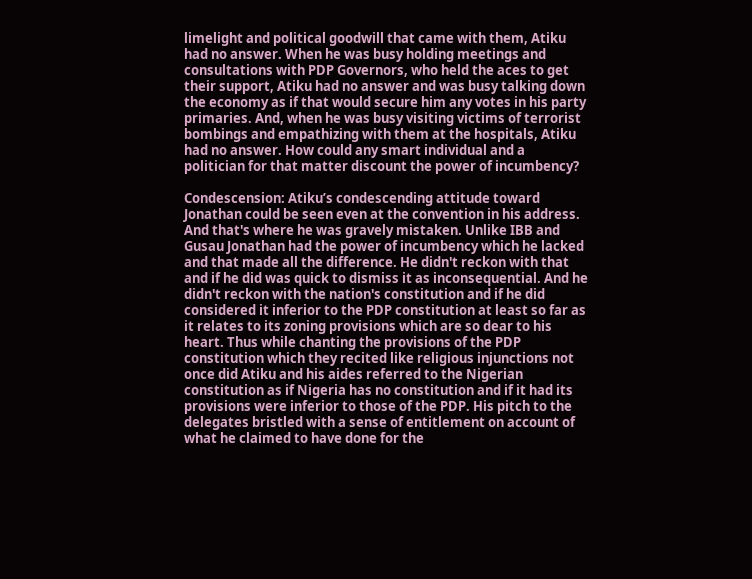limelight and political goodwill that came with them, Atiku had no answer. When he was busy holding meetings and consultations with PDP Governors, who held the aces to get their support, Atiku had no answer and was busy talking down the economy as if that would secure him any votes in his party primaries. And, when he was busy visiting victims of terrorist bombings and empathizing with them at the hospitals, Atiku had no answer. How could any smart individual and a politician for that matter discount the power of incumbency?

Condescension: Atiku’s condescending attitude toward Jonathan could be seen even at the convention in his address. And that's where he was gravely mistaken. Unlike IBB and Gusau Jonathan had the power of incumbency which he lacked and that made all the difference. He didn't reckon with that and if he did was quick to dismiss it as inconsequential. And he didn't reckon with the nation's constitution and if he did considered it inferior to the PDP constitution at least so far as it relates to its zoning provisions which are so dear to his heart. Thus while chanting the provisions of the PDP constitution which they recited like religious injunctions not once did Atiku and his aides referred to the Nigerian constitution as if Nigeria has no constitution and if it had its provisions were inferior to those of the PDP. His pitch to the delegates bristled with a sense of entitlement on account of what he claimed to have done for the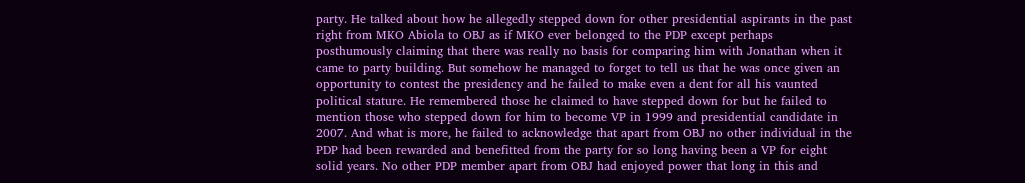party. He talked about how he allegedly stepped down for other presidential aspirants in the past right from MKO Abiola to OBJ as if MKO ever belonged to the PDP except perhaps posthumously claiming that there was really no basis for comparing him with Jonathan when it came to party building. But somehow he managed to forget to tell us that he was once given an opportunity to contest the presidency and he failed to make even a dent for all his vaunted political stature. He remembered those he claimed to have stepped down for but he failed to mention those who stepped down for him to become VP in 1999 and presidential candidate in 2007. And what is more, he failed to acknowledge that apart from OBJ no other individual in the PDP had been rewarded and benefitted from the party for so long having been a VP for eight solid years. No other PDP member apart from OBJ had enjoyed power that long in this and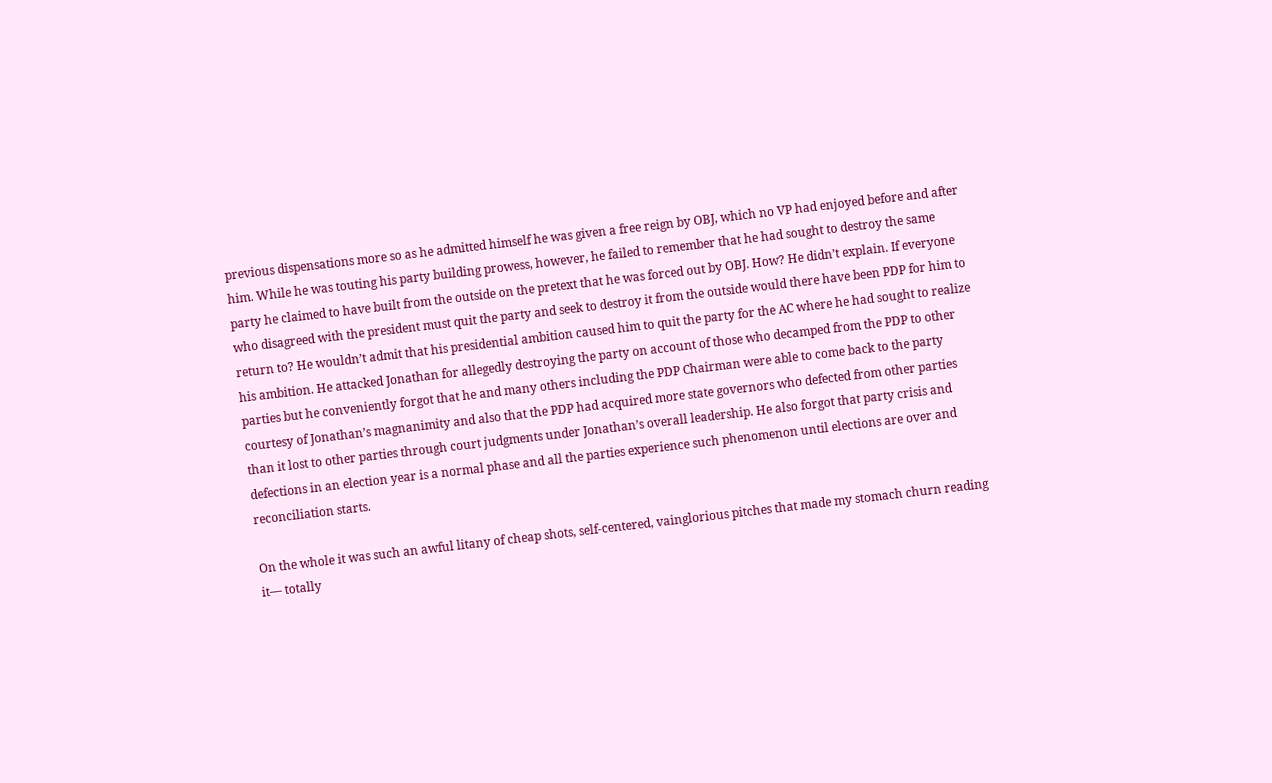previous dispensations more so as he admitted himself he was given a free reign by OBJ, which no VP had enjoyed before and after him. While he was touting his party building prowess, however, he failed to remember that he had sought to destroy the same party he claimed to have built from the outside on the pretext that he was forced out by OBJ. How? He didn’t explain. If everyone who disagreed with the president must quit the party and seek to destroy it from the outside would there have been PDP for him to return to? He wouldn’t admit that his presidential ambition caused him to quit the party for the AC where he had sought to realize his ambition. He attacked Jonathan for allegedly destroying the party on account of those who decamped from the PDP to other parties but he conveniently forgot that he and many others including the PDP Chairman were able to come back to the party courtesy of Jonathan’s magnanimity and also that the PDP had acquired more state governors who defected from other parties than it lost to other parties through court judgments under Jonathan’s overall leadership. He also forgot that party crisis and defections in an election year is a normal phase and all the parties experience such phenomenon until elections are over and reconciliation starts.

On the whole it was such an awful litany of cheap shots, self-centered, vainglorious pitches that made my stomach churn reading it— totally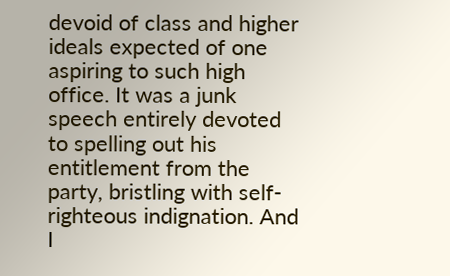devoid of class and higher ideals expected of one aspiring to such high office. It was a junk speech entirely devoted to spelling out his entitlement from the party, bristling with self-righteous indignation. And I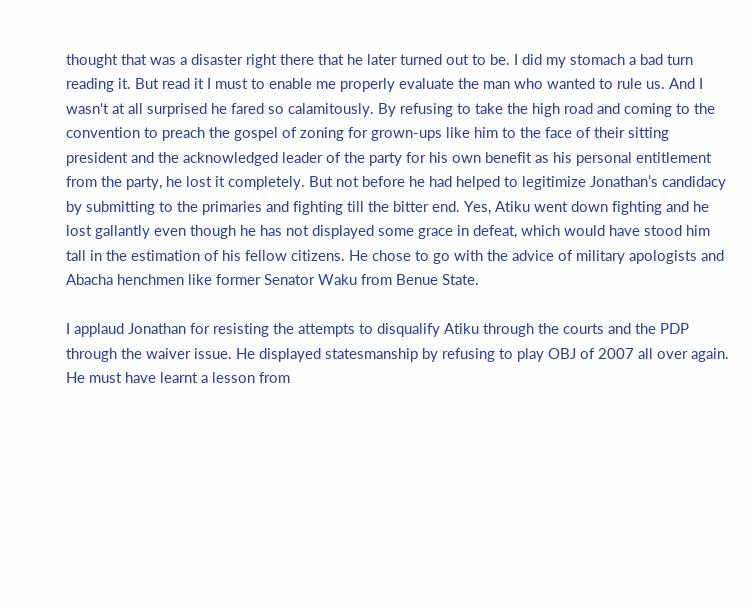thought that was a disaster right there that he later turned out to be. I did my stomach a bad turn reading it. But read it I must to enable me properly evaluate the man who wanted to rule us. And I wasn't at all surprised he fared so calamitously. By refusing to take the high road and coming to the convention to preach the gospel of zoning for grown-ups like him to the face of their sitting president and the acknowledged leader of the party for his own benefit as his personal entitlement from the party, he lost it completely. But not before he had helped to legitimize Jonathan’s candidacy by submitting to the primaries and fighting till the bitter end. Yes, Atiku went down fighting and he lost gallantly even though he has not displayed some grace in defeat, which would have stood him tall in the estimation of his fellow citizens. He chose to go with the advice of military apologists and Abacha henchmen like former Senator Waku from Benue State.

I applaud Jonathan for resisting the attempts to disqualify Atiku through the courts and the PDP through the waiver issue. He displayed statesmanship by refusing to play OBJ of 2007 all over again. He must have learnt a lesson from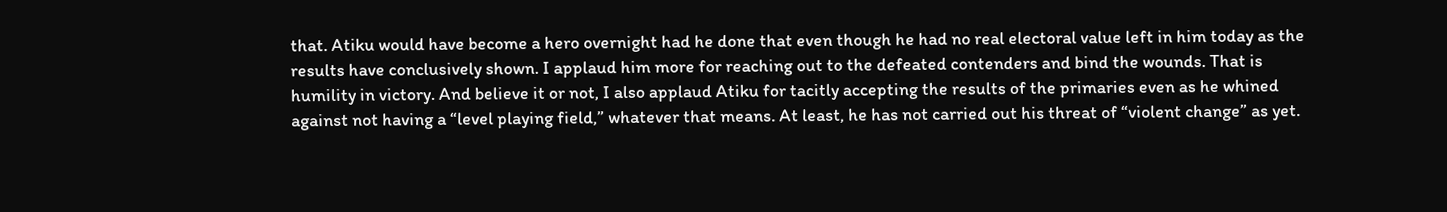that. Atiku would have become a hero overnight had he done that even though he had no real electoral value left in him today as the results have conclusively shown. I applaud him more for reaching out to the defeated contenders and bind the wounds. That is humility in victory. And believe it or not, I also applaud Atiku for tacitly accepting the results of the primaries even as he whined against not having a “level playing field,” whatever that means. At least, he has not carried out his threat of “violent change” as yet.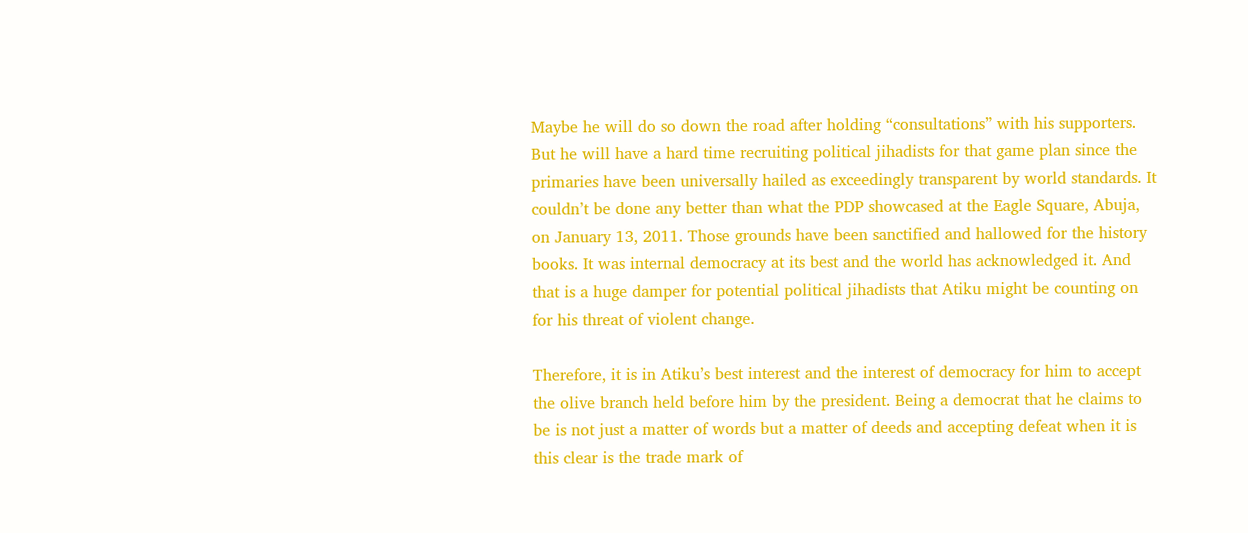Maybe he will do so down the road after holding “consultations” with his supporters.  But he will have a hard time recruiting political jihadists for that game plan since the primaries have been universally hailed as exceedingly transparent by world standards. It couldn’t be done any better than what the PDP showcased at the Eagle Square, Abuja, on January 13, 2011. Those grounds have been sanctified and hallowed for the history books. It was internal democracy at its best and the world has acknowledged it. And that is a huge damper for potential political jihadists that Atiku might be counting on for his threat of violent change.

Therefore, it is in Atiku’s best interest and the interest of democracy for him to accept the olive branch held before him by the president. Being a democrat that he claims to be is not just a matter of words but a matter of deeds and accepting defeat when it is this clear is the trade mark of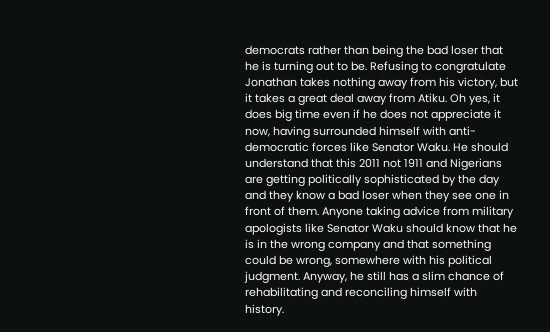democrats rather than being the bad loser that he is turning out to be. Refusing to congratulate Jonathan takes nothing away from his victory, but it takes a great deal away from Atiku. Oh yes, it does big time even if he does not appreciate it now, having surrounded himself with anti-democratic forces like Senator Waku. He should understand that this 2011 not 1911 and Nigerians are getting politically sophisticated by the day and they know a bad loser when they see one in front of them. Anyone taking advice from military apologists like Senator Waku should know that he is in the wrong company and that something could be wrong, somewhere with his political judgment. Anyway, he still has a slim chance of rehabilitating and reconciling himself with history.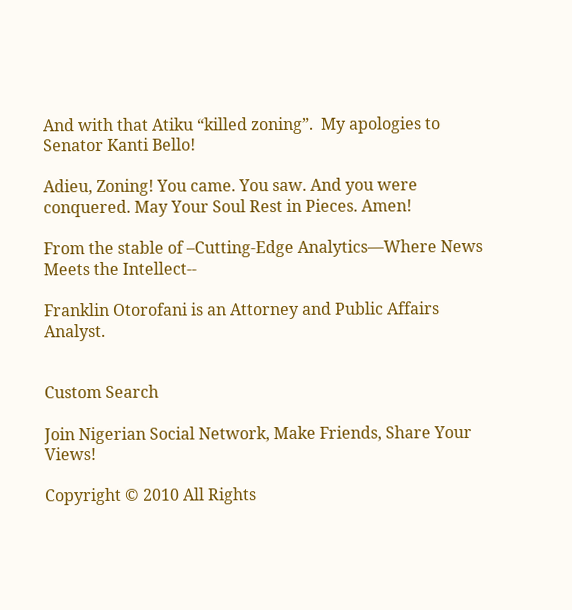And with that Atiku “killed zoning”.  My apologies to Senator Kanti Bello!

Adieu, Zoning! You came. You saw. And you were conquered. May Your Soul Rest in Pieces. Amen!

From the stable of –Cutting-Edge Analytics—Where News Meets the Intellect--

Franklin Otorofani is an Attorney and Public Affairs Analyst.


Custom Search

Join Nigerian Social Network, Make Friends, Share Your Views!

Copyright © 2010 All Rights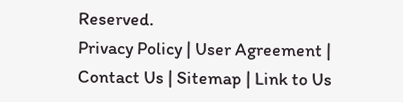Reserved.
Privacy Policy | User Agreement | Contact Us | Sitemap | Link to Us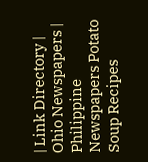| Link Directory | Ohio Newspapers | Philippine Newspapers Potato Soup Recipes